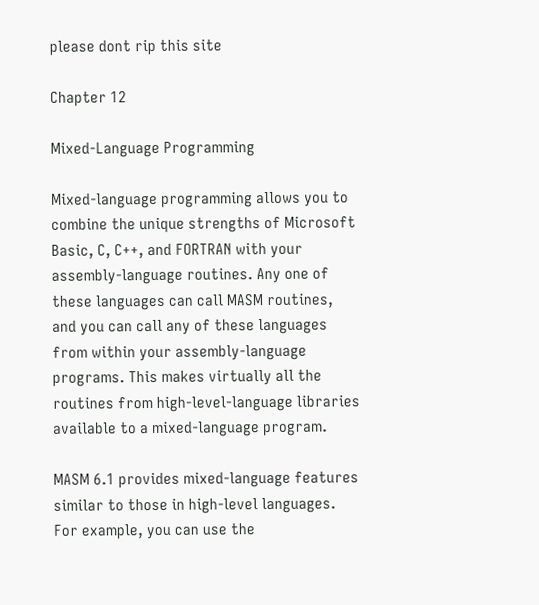please dont rip this site

Chapter 12

Mixed-Language Programming

Mixed-language programming allows you to combine the unique strengths of Microsoft Basic, C, C++, and FORTRAN with your assembly-language routines. Any one of these languages can call MASM routines, and you can call any of these languages from within your assembly-language programs. This makes virtually all the routines from high-level-language libraries available to a mixed-language program.

MASM 6.1 provides mixed-language features similar to those in high-level languages. For example, you can use the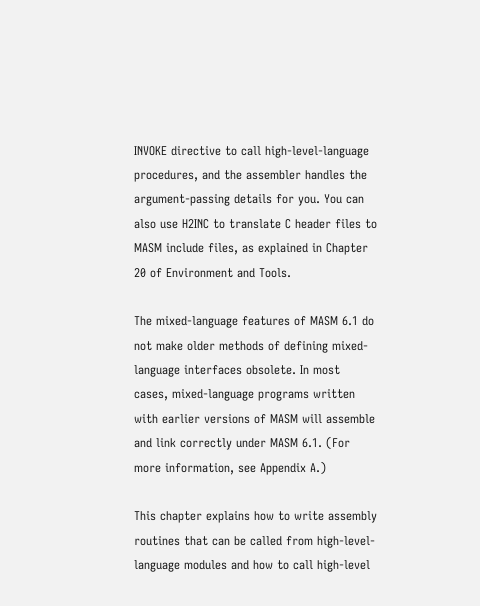INVOKE directive to call high-level-language procedures, and the assembler handles the argument-passing details for you. You can also use H2INC to translate C header files to MASM include files, as explained in Chapter 20 of Environment and Tools.

The mixed-language features of MASM 6.1 do not make older methods of defining mixed-language interfaces obsolete. In most cases, mixed-language programs written with earlier versions of MASM will assemble and link correctly under MASM 6.1. (For more information, see Appendix A.)

This chapter explains how to write assembly routines that can be called from high-level-language modules and how to call high-level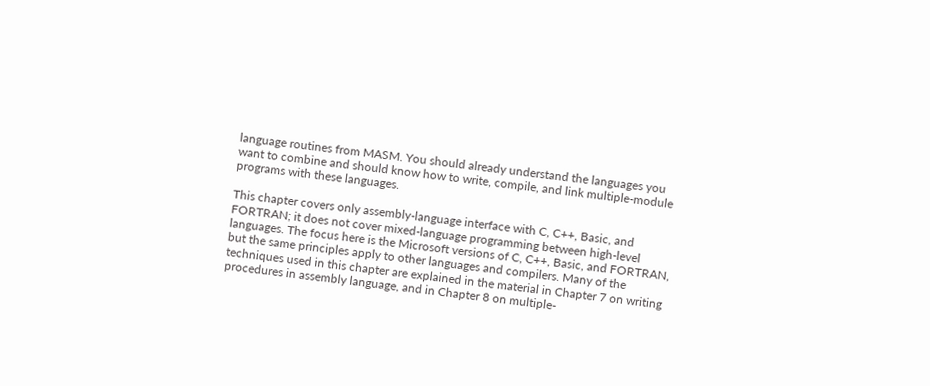language routines from MASM. You should already understand the languages you want to combine and should know how to write, compile, and link multiple-module programs with these languages.

This chapter covers only assembly-language interface with C, C++, Basic, and FORTRAN; it does not cover mixed-language programming between high-level languages. The focus here is the Microsoft versions of C, C++, Basic, and FORTRAN, but the same principles apply to other languages and compilers. Many of the techniques used in this chapter are explained in the material in Chapter 7 on writing procedures in assembly language, and in Chapter 8 on multiple-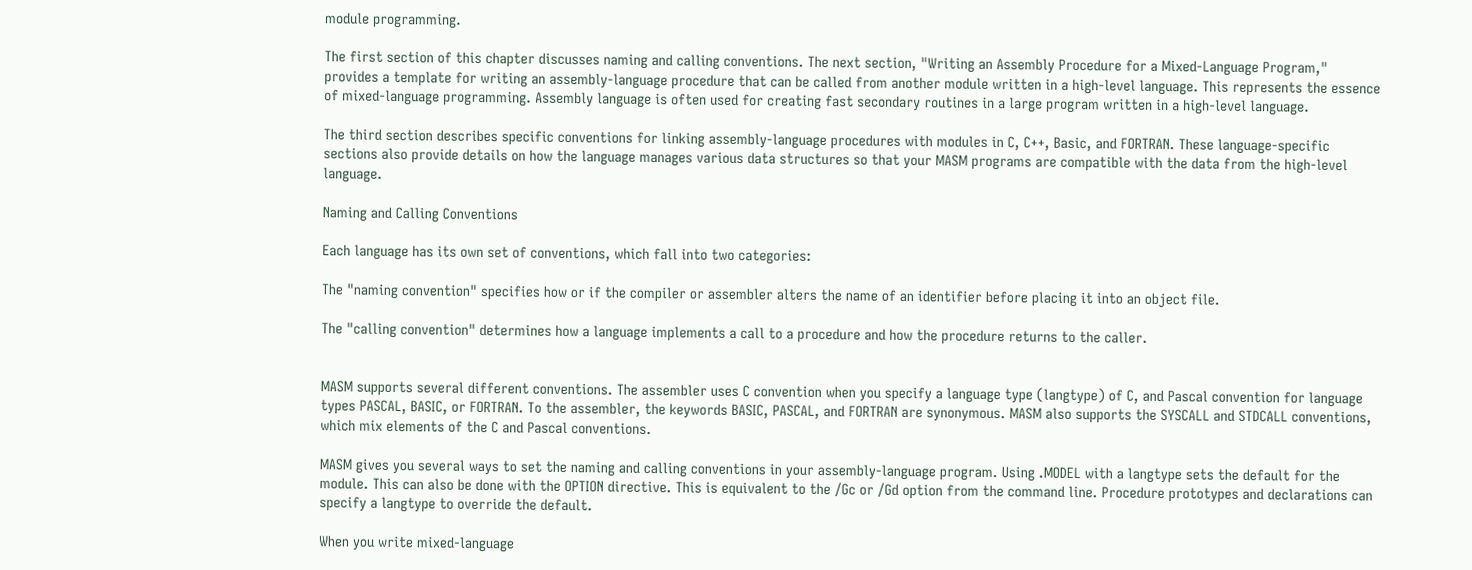module programming.

The first section of this chapter discusses naming and calling conventions. The next section, "Writing an Assembly Procedure for a Mixed-Language Program," provides a template for writing an assembly-language procedure that can be called from another module written in a high-level language. This represents the essence of mixed-language programming. Assembly language is often used for creating fast secondary routines in a large program written in a high-level language.

The third section describes specific conventions for linking assembly-language procedures with modules in C, C++, Basic, and FORTRAN. These language-specific sections also provide details on how the language manages various data structures so that your MASM programs are compatible with the data from the high-level language.

Naming and Calling Conventions

Each language has its own set of conventions, which fall into two categories:

The "naming convention" specifies how or if the compiler or assembler alters the name of an identifier before placing it into an object file.

The "calling convention" determines how a language implements a call to a procedure and how the procedure returns to the caller.


MASM supports several different conventions. The assembler uses C convention when you specify a language type (langtype) of C, and Pascal convention for language types PASCAL, BASIC, or FORTRAN. To the assembler, the keywords BASIC, PASCAL, and FORTRAN are synonymous. MASM also supports the SYSCALL and STDCALL conventions, which mix elements of the C and Pascal conventions.

MASM gives you several ways to set the naming and calling conventions in your assembly-language program. Using .MODEL with a langtype sets the default for the module. This can also be done with the OPTION directive. This is equivalent to the /Gc or /Gd option from the command line. Procedure prototypes and declarations can specify a langtype to override the default.

When you write mixed-language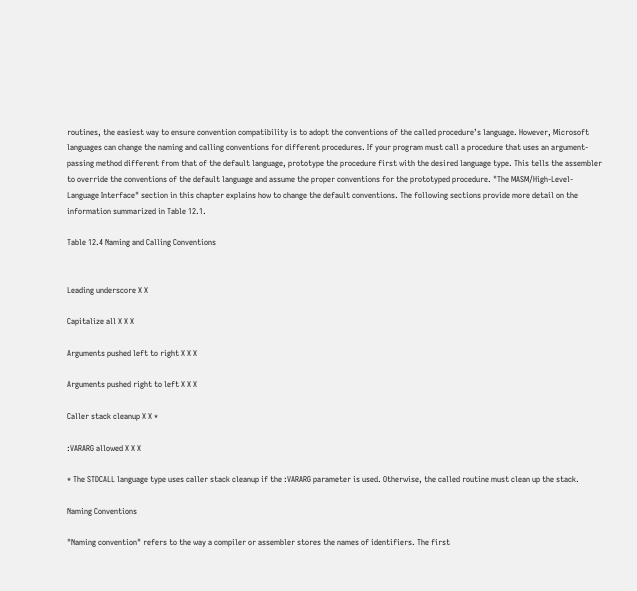routines, the easiest way to ensure convention compatibility is to adopt the conventions of the called procedure’s language. However, Microsoft languages can change the naming and calling conventions for different procedures. If your program must call a procedure that uses an argument-passing method different from that of the default language, prototype the procedure first with the desired language type. This tells the assembler to override the conventions of the default language and assume the proper conventions for the prototyped procedure. "The MASM/High-Level-Language Interface" section in this chapter explains how to change the default conventions. The following sections provide more detail on the information summarized in Table 12.1.

Table 12.4 Naming and Calling Conventions


Leading underscore X X

Capitalize all X X X

Arguments pushed left to right X X X

Arguments pushed right to left X X X

Caller stack cleanup X X *

:VARARG allowed X X X

* The STDCALL language type uses caller stack cleanup if the :VARARG parameter is used. Otherwise, the called routine must clean up the stack.

Naming Conventions

"Naming convention" refers to the way a compiler or assembler stores the names of identifiers. The first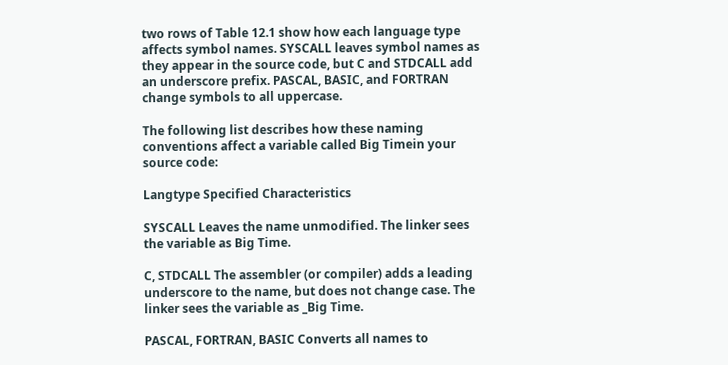two rows of Table 12.1 show how each language type affects symbol names. SYSCALL leaves symbol names as they appear in the source code, but C and STDCALL add an underscore prefix. PASCAL, BASIC, and FORTRAN change symbols to all uppercase.

The following list describes how these naming conventions affect a variable called Big Timein your source code:

Langtype Specified Characteristics

SYSCALL Leaves the name unmodified. The linker sees the variable as Big Time.

C, STDCALL The assembler (or compiler) adds a leading underscore to the name, but does not change case. The linker sees the variable as _Big Time.

PASCAL, FORTRAN, BASIC Converts all names to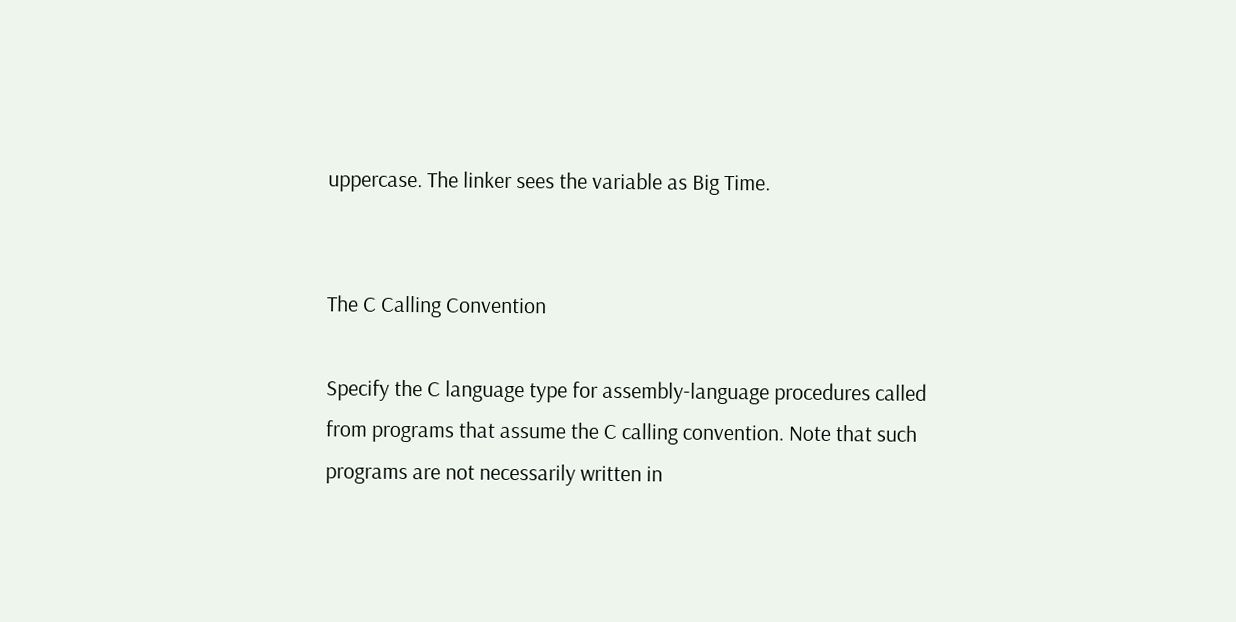uppercase. The linker sees the variable as Big Time.


The C Calling Convention

Specify the C language type for assembly-language procedures called from programs that assume the C calling convention. Note that such programs are not necessarily written in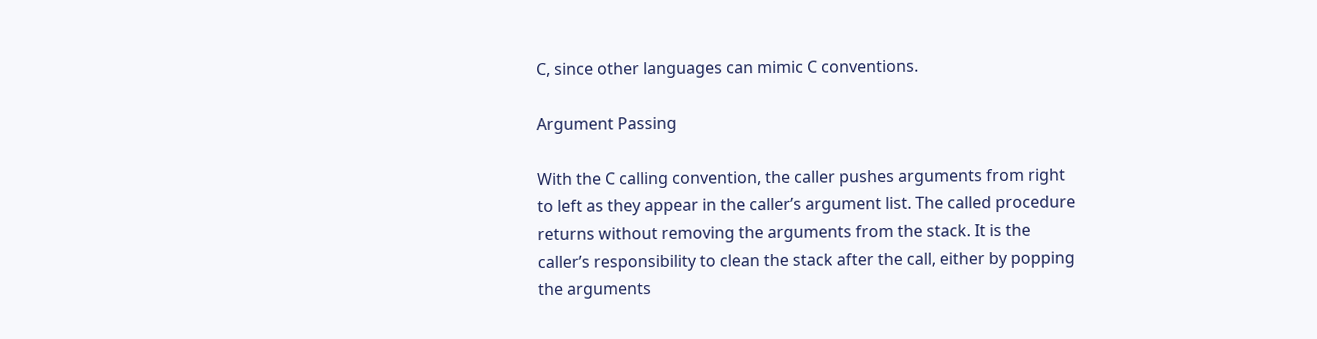C, since other languages can mimic C conventions.

Argument Passing

With the C calling convention, the caller pushes arguments from right to left as they appear in the caller’s argument list. The called procedure returns without removing the arguments from the stack. It is the caller’s responsibility to clean the stack after the call, either by popping the arguments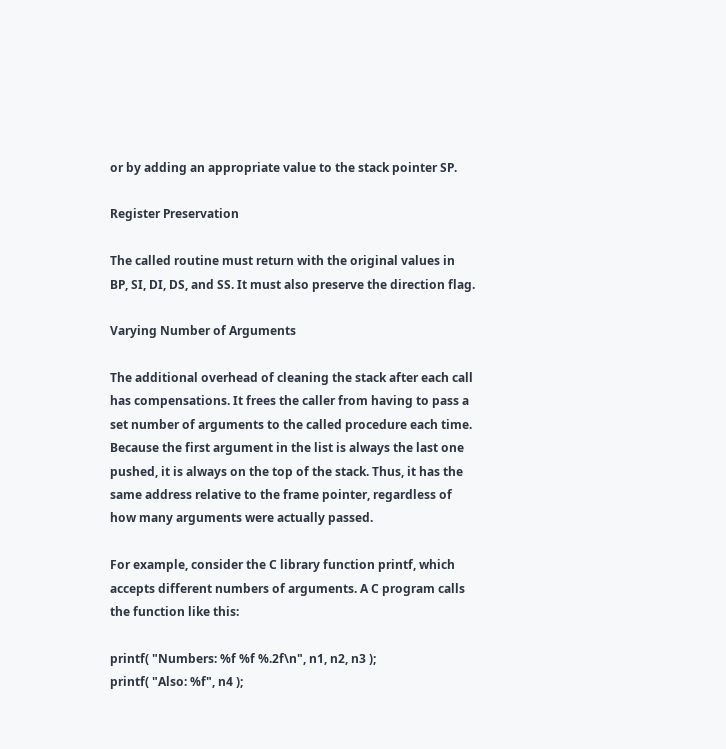or by adding an appropriate value to the stack pointer SP.

Register Preservation

The called routine must return with the original values in BP, SI, DI, DS, and SS. It must also preserve the direction flag.

Varying Number of Arguments

The additional overhead of cleaning the stack after each call has compensations. It frees the caller from having to pass a set number of arguments to the called procedure each time. Because the first argument in the list is always the last one pushed, it is always on the top of the stack. Thus, it has the same address relative to the frame pointer, regardless of how many arguments were actually passed.

For example, consider the C library function printf, which accepts different numbers of arguments. A C program calls the function like this:

printf( "Numbers: %f %f %.2f\n", n1, n2, n3 );
printf( "Also: %f", n4 );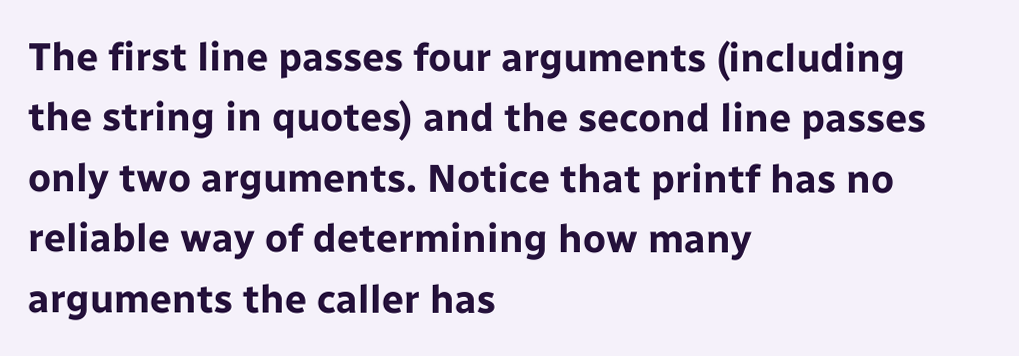The first line passes four arguments (including the string in quotes) and the second line passes only two arguments. Notice that printf has no reliable way of determining how many arguments the caller has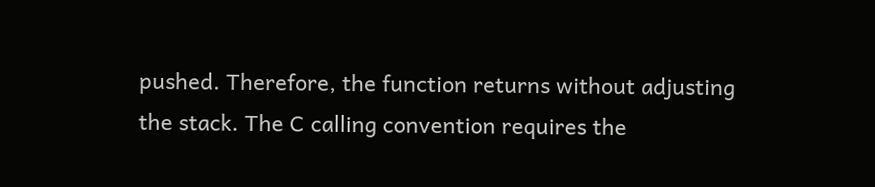pushed. Therefore, the function returns without adjusting the stack. The C calling convention requires the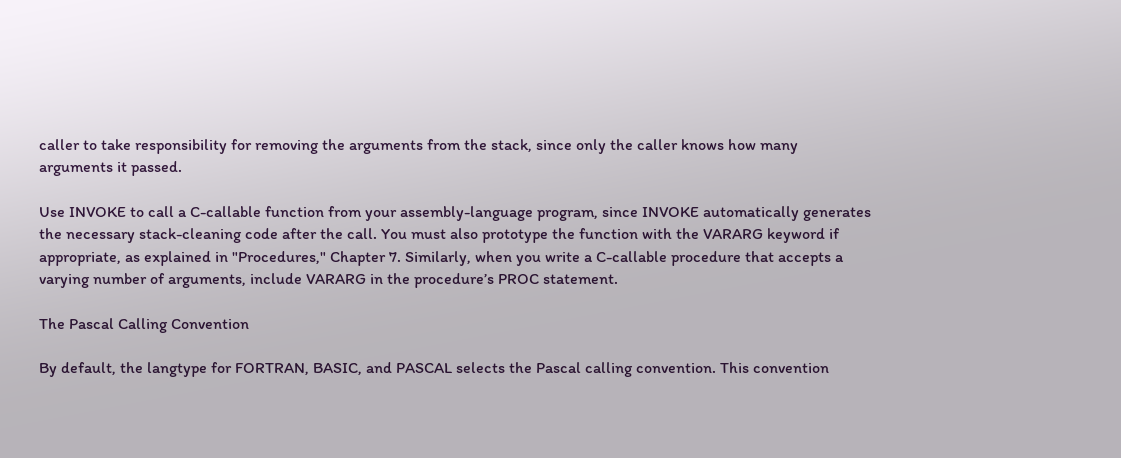caller to take responsibility for removing the arguments from the stack, since only the caller knows how many arguments it passed.

Use INVOKE to call a C-callable function from your assembly-language program, since INVOKE automatically generates the necessary stack-cleaning code after the call. You must also prototype the function with the VARARG keyword if appropriate, as explained in "Procedures," Chapter 7. Similarly, when you write a C-callable procedure that accepts a varying number of arguments, include VARARG in the procedure’s PROC statement.

The Pascal Calling Convention

By default, the langtype for FORTRAN, BASIC, and PASCAL selects the Pascal calling convention. This convention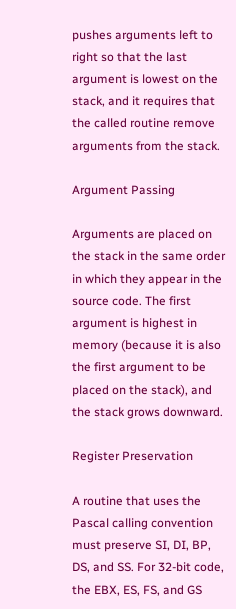pushes arguments left to right so that the last argument is lowest on the stack, and it requires that the called routine remove arguments from the stack.

Argument Passing

Arguments are placed on the stack in the same order in which they appear in the source code. The first argument is highest in memory (because it is also the first argument to be placed on the stack), and the stack grows downward.

Register Preservation

A routine that uses the Pascal calling convention must preserve SI, DI, BP, DS, and SS. For 32-bit code, the EBX, ES, FS, and GS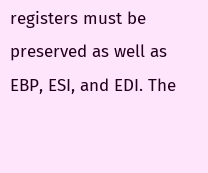registers must be preserved as well as EBP, ESI, and EDI. The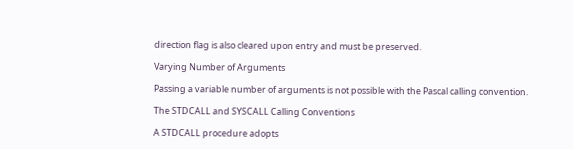direction flag is also cleared upon entry and must be preserved.

Varying Number of Arguments

Passing a variable number of arguments is not possible with the Pascal calling convention.

The STDCALL and SYSCALL Calling Conventions

A STDCALL procedure adopts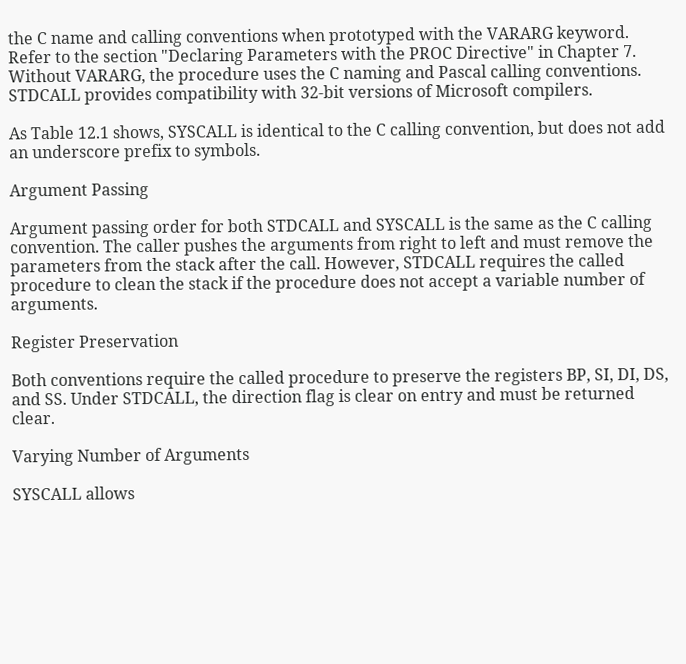the C name and calling conventions when prototyped with the VARARG keyword. Refer to the section "Declaring Parameters with the PROC Directive" in Chapter 7. Without VARARG, the procedure uses the C naming and Pascal calling conventions. STDCALL provides compatibility with 32-bit versions of Microsoft compilers.

As Table 12.1 shows, SYSCALL is identical to the C calling convention, but does not add an underscore prefix to symbols.

Argument Passing

Argument passing order for both STDCALL and SYSCALL is the same as the C calling convention. The caller pushes the arguments from right to left and must remove the parameters from the stack after the call. However, STDCALL requires the called procedure to clean the stack if the procedure does not accept a variable number of arguments.

Register Preservation

Both conventions require the called procedure to preserve the registers BP, SI, DI, DS, and SS. Under STDCALL, the direction flag is clear on entry and must be returned clear.

Varying Number of Arguments

SYSCALL allows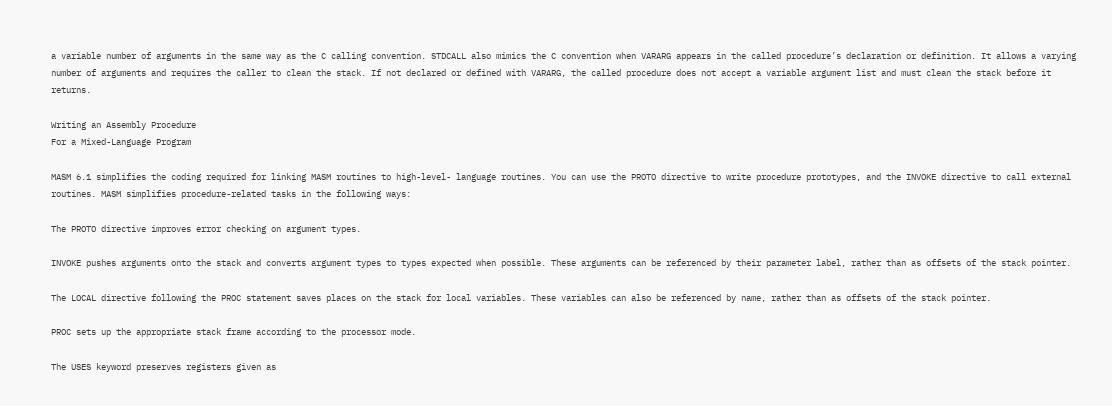a variable number of arguments in the same way as the C calling convention. STDCALL also mimics the C convention when VARARG appears in the called procedure’s declaration or definition. It allows a varying number of arguments and requires the caller to clean the stack. If not declared or defined with VARARG, the called procedure does not accept a variable argument list and must clean the stack before it returns.

Writing an Assembly Procedure
For a Mixed-Language Program

MASM 6.1 simplifies the coding required for linking MASM routines to high-level- language routines. You can use the PROTO directive to write procedure prototypes, and the INVOKE directive to call external routines. MASM simplifies procedure-related tasks in the following ways:

The PROTO directive improves error checking on argument types.

INVOKE pushes arguments onto the stack and converts argument types to types expected when possible. These arguments can be referenced by their parameter label, rather than as offsets of the stack pointer.

The LOCAL directive following the PROC statement saves places on the stack for local variables. These variables can also be referenced by name, rather than as offsets of the stack pointer.

PROC sets up the appropriate stack frame according to the processor mode.

The USES keyword preserves registers given as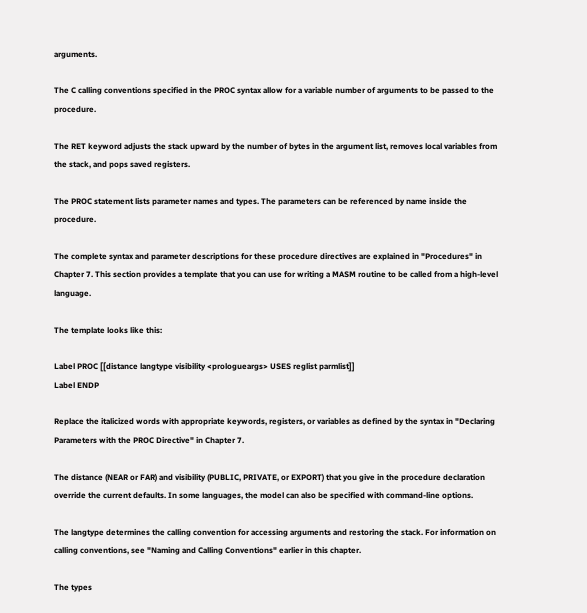arguments.

The C calling conventions specified in the PROC syntax allow for a variable number of arguments to be passed to the procedure.

The RET keyword adjusts the stack upward by the number of bytes in the argument list, removes local variables from the stack, and pops saved registers.

The PROC statement lists parameter names and types. The parameters can be referenced by name inside the procedure.

The complete syntax and parameter descriptions for these procedure directives are explained in "Procedures" in Chapter 7. This section provides a template that you can use for writing a MASM routine to be called from a high-level language.

The template looks like this:

Label PROC [[distance langtype visibility <prologueargs> USES reglist parmlist]]
Label ENDP

Replace the italicized words with appropriate keywords, registers, or variables as defined by the syntax in "Declaring Parameters with the PROC Directive" in Chapter 7.

The distance (NEAR or FAR) and visibility (PUBLIC, PRIVATE, or EXPORT) that you give in the procedure declaration override the current defaults. In some languages, the model can also be specified with command-line options.

The langtype determines the calling convention for accessing arguments and restoring the stack. For information on calling conventions, see "Naming and Calling Conventions" earlier in this chapter.

The types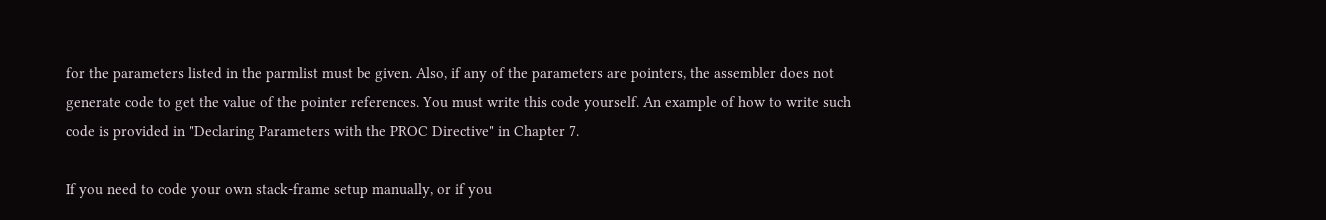for the parameters listed in the parmlist must be given. Also, if any of the parameters are pointers, the assembler does not generate code to get the value of the pointer references. You must write this code yourself. An example of how to write such code is provided in "Declaring Parameters with the PROC Directive" in Chapter 7.

If you need to code your own stack-frame setup manually, or if you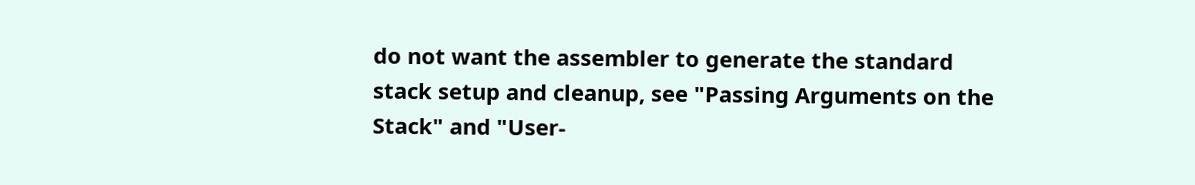do not want the assembler to generate the standard stack setup and cleanup, see "Passing Arguments on the Stack" and "User-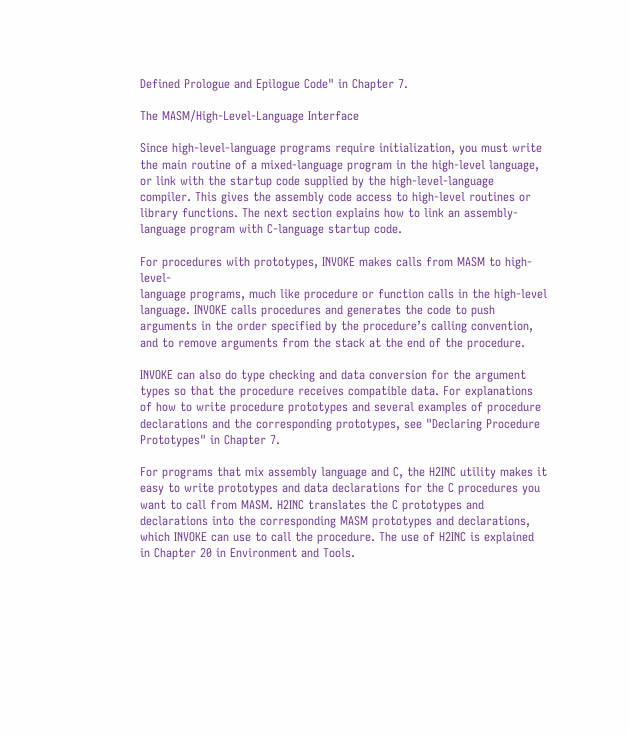Defined Prologue and Epilogue Code" in Chapter 7.

The MASM/High-Level-Language Interface

Since high-level-language programs require initialization, you must write the main routine of a mixed-language program in the high-level language, or link with the startup code supplied by the high-level-language compiler. This gives the assembly code access to high-level routines or library functions. The next section explains how to link an assembly-language program with C-language startup code.

For procedures with prototypes, INVOKE makes calls from MASM to high-level-
language programs, much like procedure or function calls in the high-level language. INVOKE calls procedures and generates the code to push arguments in the order specified by the procedure’s calling convention, and to remove arguments from the stack at the end of the procedure.

INVOKE can also do type checking and data conversion for the argument types so that the procedure receives compatible data. For explanations of how to write procedure prototypes and several examples of procedure declarations and the corresponding prototypes, see "Declaring Procedure Prototypes" in Chapter 7.

For programs that mix assembly language and C, the H2INC utility makes it easy to write prototypes and data declarations for the C procedures you want to call from MASM. H2INC translates the C prototypes and declarations into the corresponding MASM prototypes and declarations, which INVOKE can use to call the procedure. The use of H2INC is explained in Chapter 20 in Environment and Tools.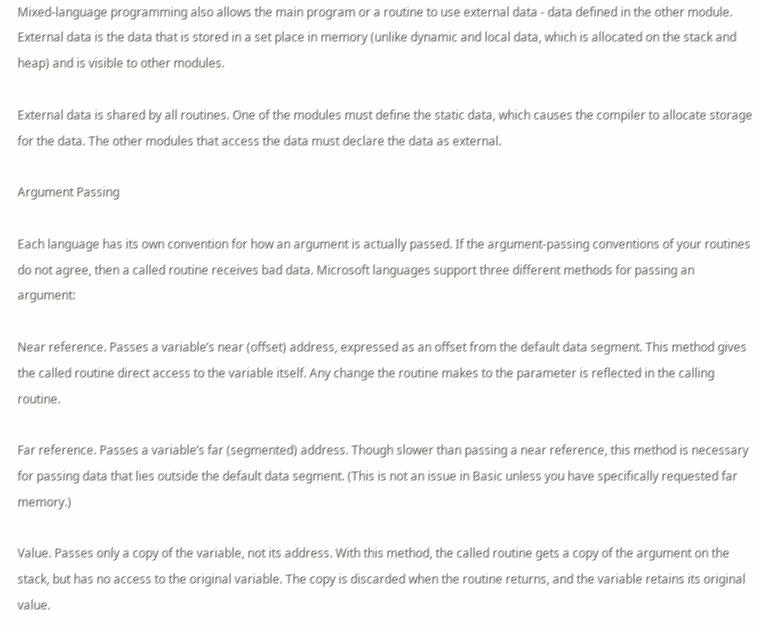Mixed-language programming also allows the main program or a routine to use external data - data defined in the other module. External data is the data that is stored in a set place in memory (unlike dynamic and local data, which is allocated on the stack and heap) and is visible to other modules.

External data is shared by all routines. One of the modules must define the static data, which causes the compiler to allocate storage for the data. The other modules that access the data must declare the data as external.

Argument Passing

Each language has its own convention for how an argument is actually passed. If the argument-passing conventions of your routines do not agree, then a called routine receives bad data. Microsoft languages support three different methods for passing an argument:

Near reference. Passes a variable’s near (offset) address, expressed as an offset from the default data segment. This method gives the called routine direct access to the variable itself. Any change the routine makes to the parameter is reflected in the calling routine.

Far reference. Passes a variable’s far (segmented) address. Though slower than passing a near reference, this method is necessary for passing data that lies outside the default data segment. (This is not an issue in Basic unless you have specifically requested far memory.)

Value. Passes only a copy of the variable, not its address. With this method, the called routine gets a copy of the argument on the stack, but has no access to the original variable. The copy is discarded when the routine returns, and the variable retains its original value.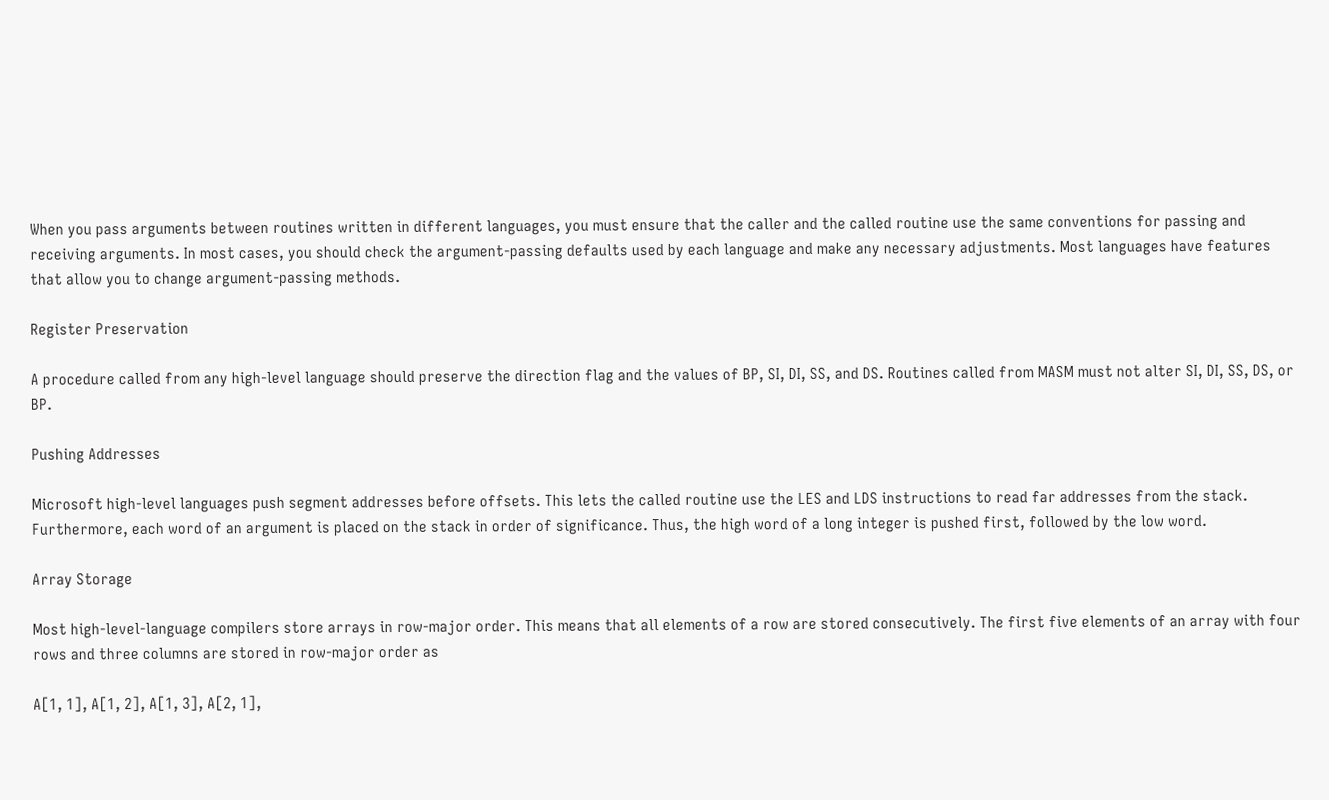When you pass arguments between routines written in different languages, you must ensure that the caller and the called routine use the same conventions for passing and receiving arguments. In most cases, you should check the argument-passing defaults used by each language and make any necessary adjustments. Most languages have features that allow you to change argument-passing methods.

Register Preservation

A procedure called from any high-level language should preserve the direction flag and the values of BP, SI, DI, SS, and DS. Routines called from MASM must not alter SI, DI, SS, DS, or BP.

Pushing Addresses

Microsoft high-level languages push segment addresses before offsets. This lets the called routine use the LES and LDS instructions to read far addresses from the stack. Furthermore, each word of an argument is placed on the stack in order of significance. Thus, the high word of a long integer is pushed first, followed by the low word.

Array Storage

Most high-level-language compilers store arrays in row-major order. This means that all elements of a row are stored consecutively. The first five elements of an array with four rows and three columns are stored in row-major order as

A[1, 1], A[1, 2], A[1, 3], A[2, 1],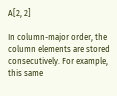A[2, 2]

In column-major order, the column elements are stored consecutively. For example, this same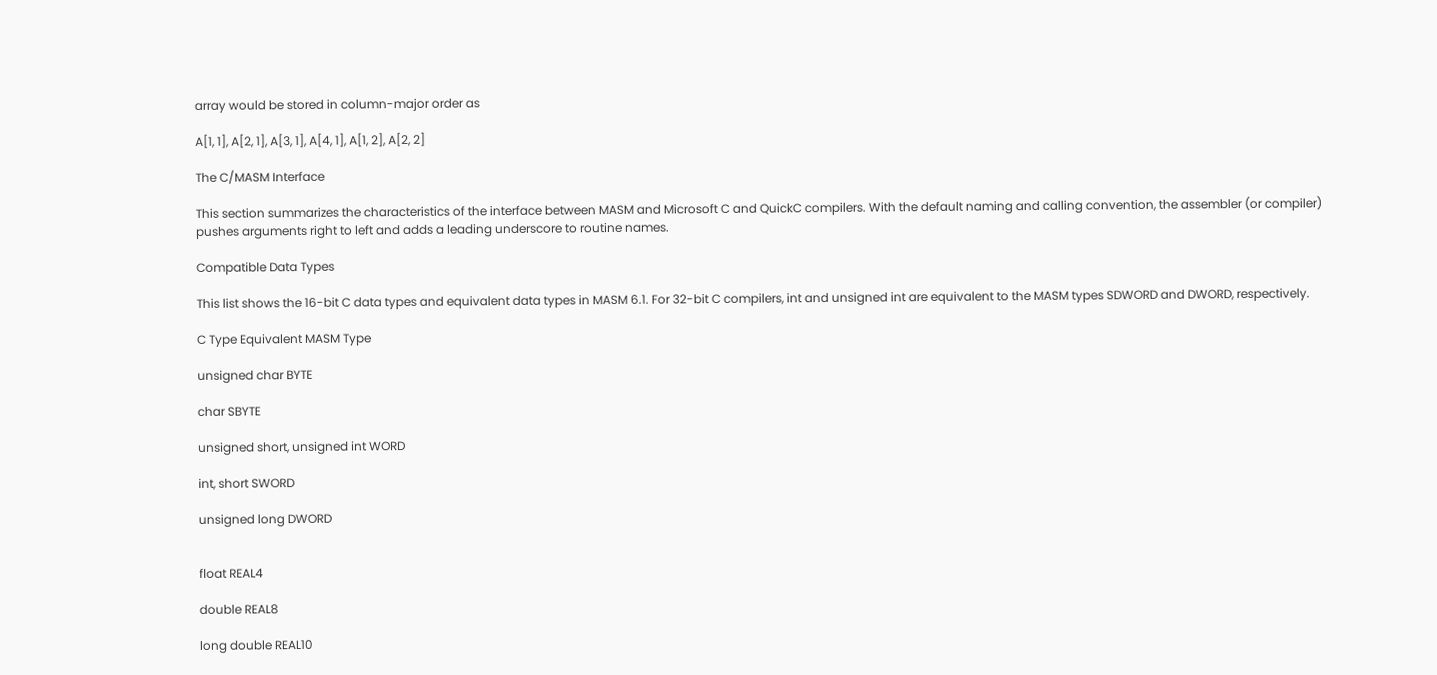array would be stored in column-major order as

A[1, 1], A[2, 1], A[3, 1], A[4, 1], A[1, 2], A[2, 2]

The C/MASM Interface

This section summarizes the characteristics of the interface between MASM and Microsoft C and QuickC compilers. With the default naming and calling convention, the assembler (or compiler) pushes arguments right to left and adds a leading underscore to routine names.

Compatible Data Types

This list shows the 16-bit C data types and equivalent data types in MASM 6.1. For 32-bit C compilers, int and unsigned int are equivalent to the MASM types SDWORD and DWORD, respectively.

C Type Equivalent MASM Type

unsigned char BYTE

char SBYTE

unsigned short, unsigned int WORD

int, short SWORD

unsigned long DWORD


float REAL4

double REAL8

long double REAL10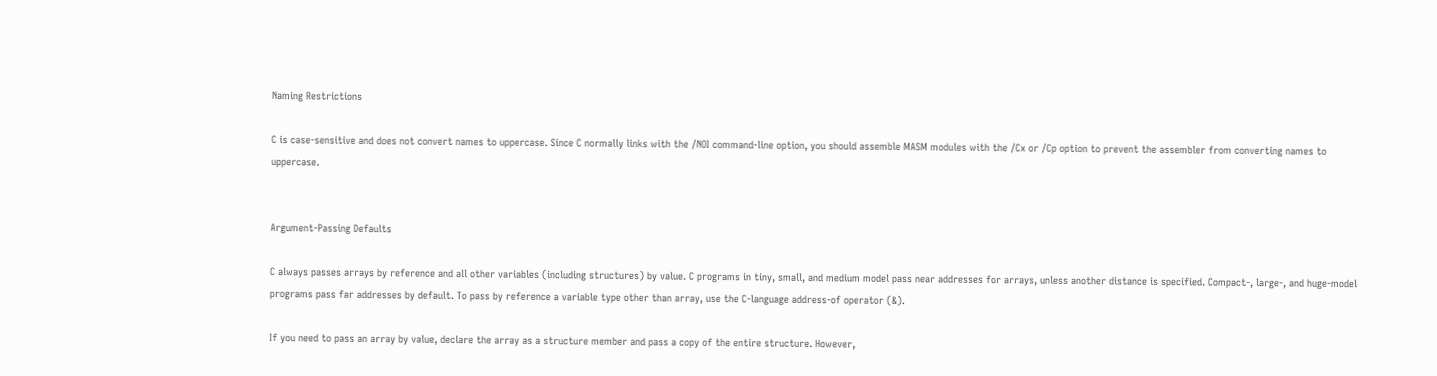Naming Restrictions

C is case-sensitive and does not convert names to uppercase. Since C normally links with the /NOI command-line option, you should assemble MASM modules with the /Cx or /Cp option to prevent the assembler from converting names to uppercase.


Argument-Passing Defaults

C always passes arrays by reference and all other variables (including structures) by value. C programs in tiny, small, and medium model pass near addresses for arrays, unless another distance is specified. Compact-, large-, and huge-model programs pass far addresses by default. To pass by reference a variable type other than array, use the C-language address-of operator (&).

If you need to pass an array by value, declare the array as a structure member and pass a copy of the entire structure. However,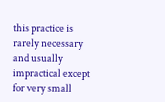this practice is rarely necessary and usually impractical except for very small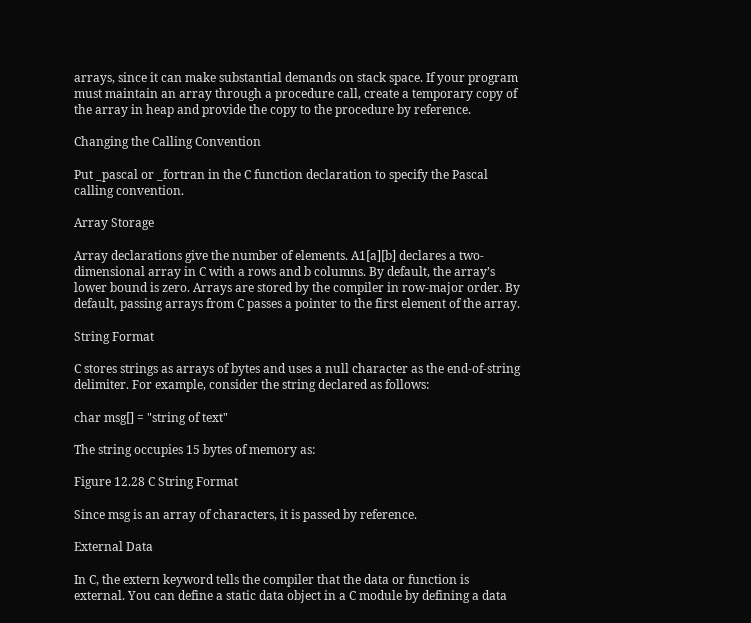arrays, since it can make substantial demands on stack space. If your program must maintain an array through a procedure call, create a temporary copy of the array in heap and provide the copy to the procedure by reference.

Changing the Calling Convention

Put _pascal or _fortran in the C function declaration to specify the Pascal calling convention.

Array Storage

Array declarations give the number of elements. A1[a][b] declares a two-dimensional array in C with a rows and b columns. By default, the array’s lower bound is zero. Arrays are stored by the compiler in row-major order. By default, passing arrays from C passes a pointer to the first element of the array.

String Format

C stores strings as arrays of bytes and uses a null character as the end-of-string delimiter. For example, consider the string declared as follows:

char msg[] = "string of text"

The string occupies 15 bytes of memory as:

Figure 12.28 C String Format

Since msg is an array of characters, it is passed by reference.

External Data

In C, the extern keyword tells the compiler that the data or function is external. You can define a static data object in a C module by defining a data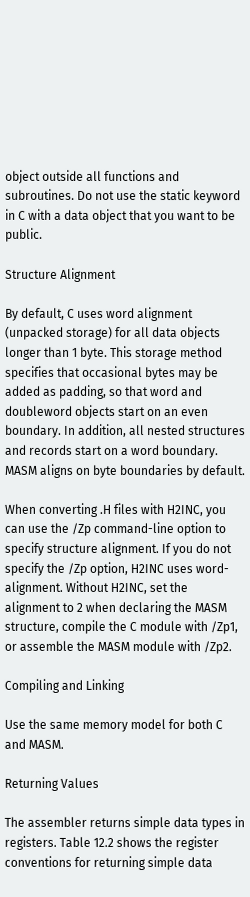object outside all functions and subroutines. Do not use the static keyword in C with a data object that you want to be public.

Structure Alignment

By default, C uses word alignment (unpacked storage) for all data objects longer than 1 byte. This storage method specifies that occasional bytes may be added as padding, so that word and doubleword objects start on an even boundary. In addition, all nested structures and records start on a word boundary. MASM aligns on byte boundaries by default.

When converting .H files with H2INC, you can use the /Zp command-line option to specify structure alignment. If you do not specify the /Zp option, H2INC uses word-alignment. Without H2INC, set the alignment to 2 when declaring the MASM structure, compile the C module with /Zp1, or assemble the MASM module with /Zp2.

Compiling and Linking

Use the same memory model for both C and MASM.

Returning Values

The assembler returns simple data types in registers. Table 12.2 shows the register conventions for returning simple data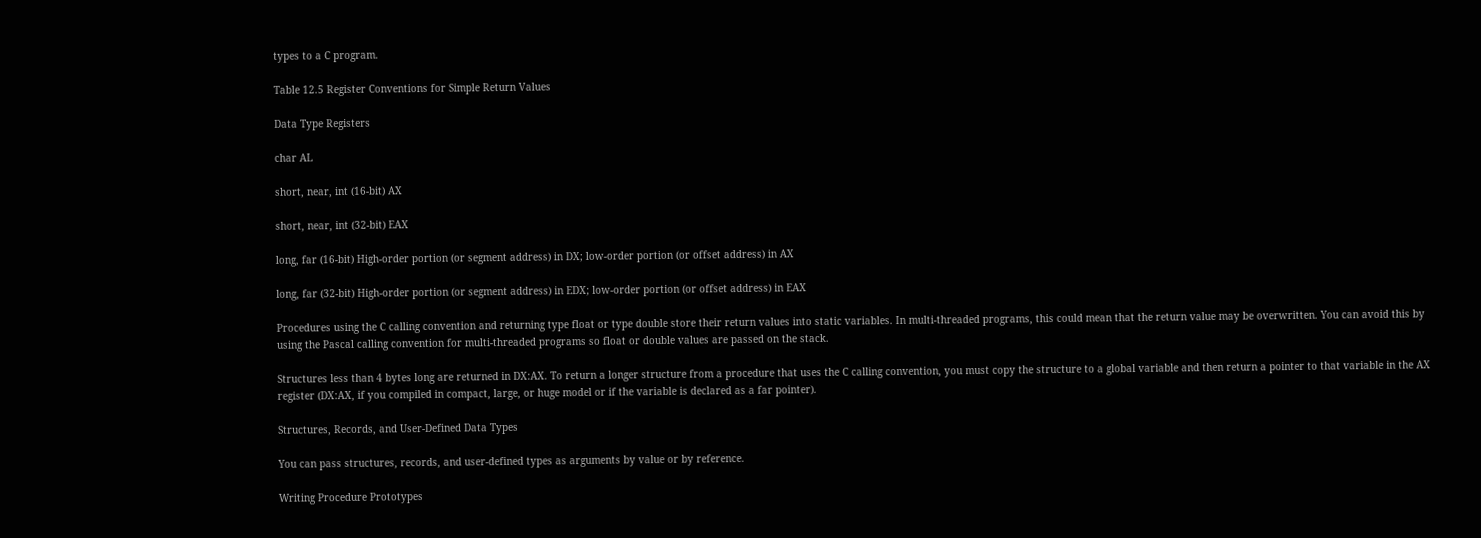types to a C program.

Table 12.5 Register Conventions for Simple Return Values

Data Type Registers

char AL

short, near, int (16-bit) AX

short, near, int (32-bit) EAX

long, far (16-bit) High-order portion (or segment address) in DX; low-order portion (or offset address) in AX

long, far (32-bit) High-order portion (or segment address) in EDX; low-order portion (or offset address) in EAX

Procedures using the C calling convention and returning type float or type double store their return values into static variables. In multi-threaded programs, this could mean that the return value may be overwritten. You can avoid this by using the Pascal calling convention for multi-threaded programs so float or double values are passed on the stack.

Structures less than 4 bytes long are returned in DX:AX. To return a longer structure from a procedure that uses the C calling convention, you must copy the structure to a global variable and then return a pointer to that variable in the AX register (DX:AX, if you compiled in compact, large, or huge model or if the variable is declared as a far pointer).

Structures, Records, and User-Defined Data Types

You can pass structures, records, and user-defined types as arguments by value or by reference.

Writing Procedure Prototypes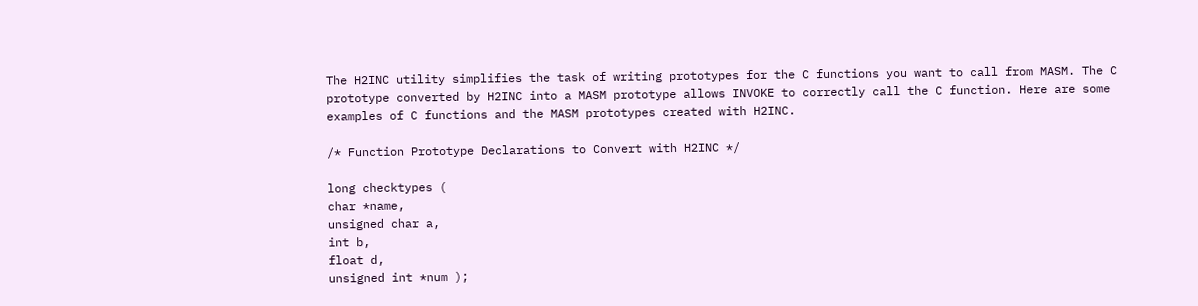The H2INC utility simplifies the task of writing prototypes for the C functions you want to call from MASM. The C prototype converted by H2INC into a MASM prototype allows INVOKE to correctly call the C function. Here are some examples of C functions and the MASM prototypes created with H2INC.

/* Function Prototype Declarations to Convert with H2INC */

long checktypes (
char *name,
unsigned char a,
int b,
float d,
unsigned int *num );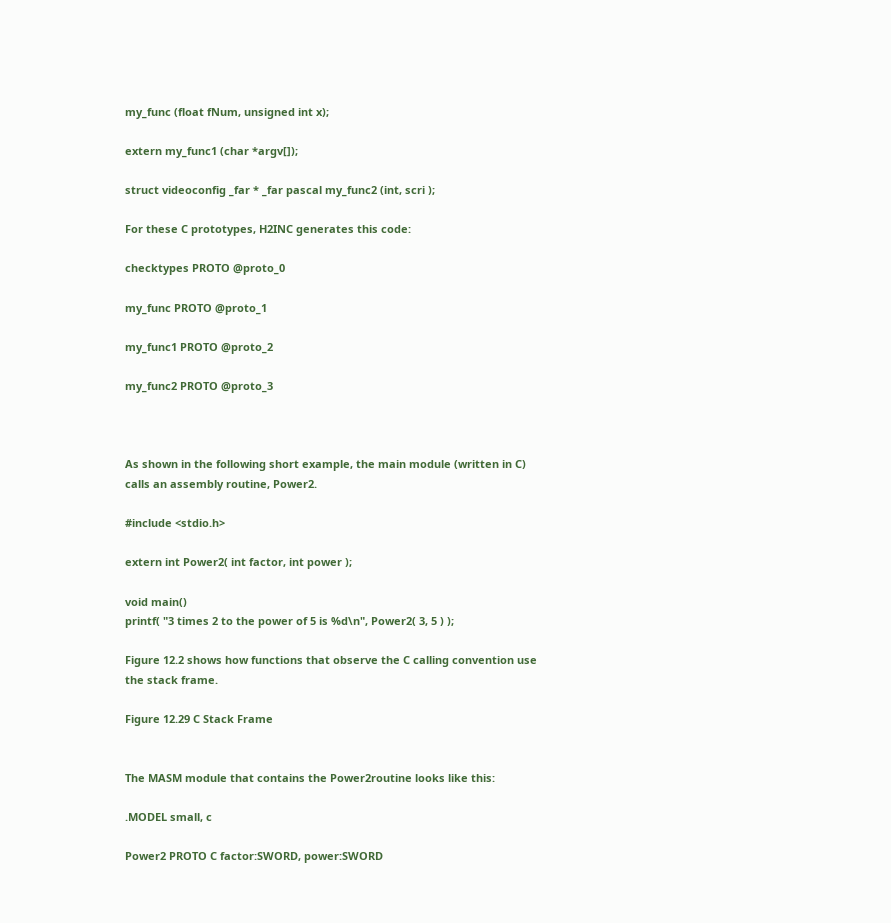my_func (float fNum, unsigned int x);

extern my_func1 (char *argv[]);

struct videoconfig _far * _far pascal my_func2 (int, scri );

For these C prototypes, H2INC generates this code:

checktypes PROTO @proto_0

my_func PROTO @proto_1

my_func1 PROTO @proto_2

my_func2 PROTO @proto_3



As shown in the following short example, the main module (written in C) calls an assembly routine, Power2.

#include <stdio.h>

extern int Power2( int factor, int power );

void main()
printf( "3 times 2 to the power of 5 is %d\n", Power2( 3, 5 ) );

Figure 12.2 shows how functions that observe the C calling convention use the stack frame.

Figure 12.29 C Stack Frame


The MASM module that contains the Power2routine looks like this:

.MODEL small, c

Power2 PROTO C factor:SWORD, power:SWORD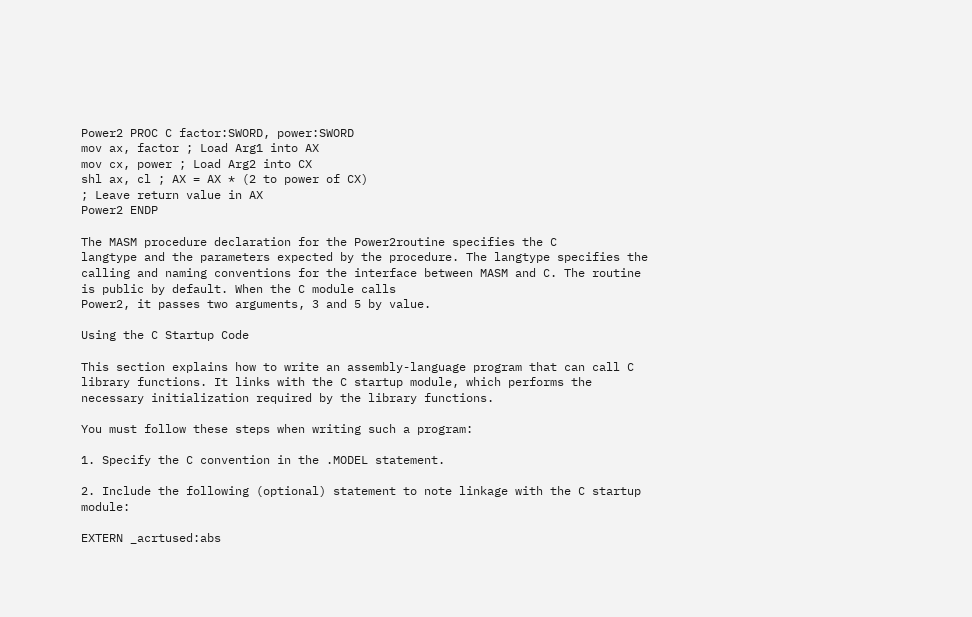Power2 PROC C factor:SWORD, power:SWORD
mov ax, factor ; Load Arg1 into AX
mov cx, power ; Load Arg2 into CX
shl ax, cl ; AX = AX * (2 to power of CX)
; Leave return value in AX
Power2 ENDP

The MASM procedure declaration for the Power2routine specifies the C
langtype and the parameters expected by the procedure. The langtype specifies the calling and naming conventions for the interface between MASM and C. The routine is public by default. When the C module calls
Power2, it passes two arguments, 3 and 5 by value.

Using the C Startup Code

This section explains how to write an assembly-language program that can call C library functions. It links with the C startup module, which performs the necessary initialization required by the library functions.

You must follow these steps when writing such a program:

1. Specify the C convention in the .MODEL statement.

2. Include the following (optional) statement to note linkage with the C startup module:

EXTERN _acrtused:abs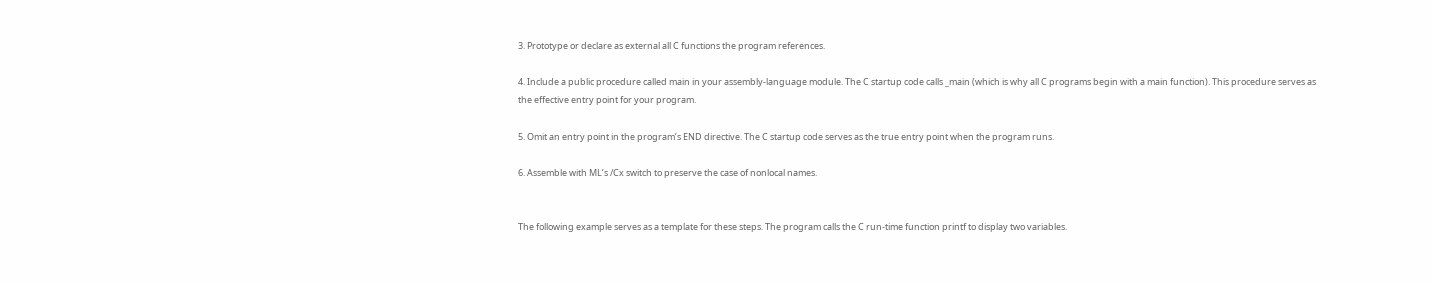3. Prototype or declare as external all C functions the program references.

4. Include a public procedure called main in your assembly-language module. The C startup code calls _main (which is why all C programs begin with a main function). This procedure serves as the effective entry point for your program.

5. Omit an entry point in the program’s END directive. The C startup code serves as the true entry point when the program runs.

6. Assemble with ML’s /Cx switch to preserve the case of nonlocal names.


The following example serves as a template for these steps. The program calls the C run-time function printf to display two variables.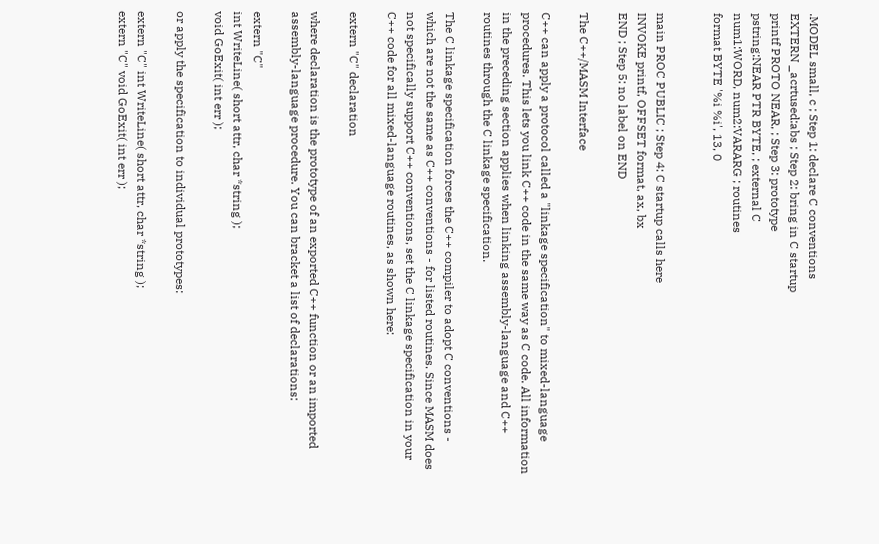.MODEL small, c ; Step 1: declare C conventions
EXTERN _acrtused:abs ; Step 2: bring in C startup
printf PROTO NEAR, ; Step 3: prototype
pstring:NEAR PTR BYTE, ; external C
num1:WORD, num2:VARARG ; routines
format BYTE '%i %i', 13, 0


main PROC PUBLIC ; Step 4: C startup calls here
INVOKE printf, OFFSET format, ax, bx
END ; Step 5: no label on END

The C++/MASM Interface

C++ can apply a protocol called a "linkage specification" to mixed-language procedures. This lets you link C++ code in the same way as C code. All information in the preceding section applies when linking assembly-language and C++ routines through the C linkage specification.

The C linkage specification forces the C++ compiler to adopt C conventions - which are not the same as C++ conventions - for listed routines. Since MASM does not specifically support C++ conventions, set the C linkage specification in your C++ code for all mixed-language routines, as shown here:

extern "C" declaration

where declaration is the prototype of an exported C++ function or an imported assembly-language procedure. You can bracket a list of declarations:

extern "C"
int WriteLine( short attr, char *string );
void GoExit( int err );

or apply the specification to individual prototypes:

extern "C" int WriteLine( short attr, char *string );
extern "C" void GoExit( int err );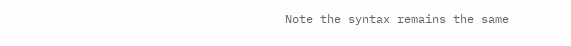Note the syntax remains the same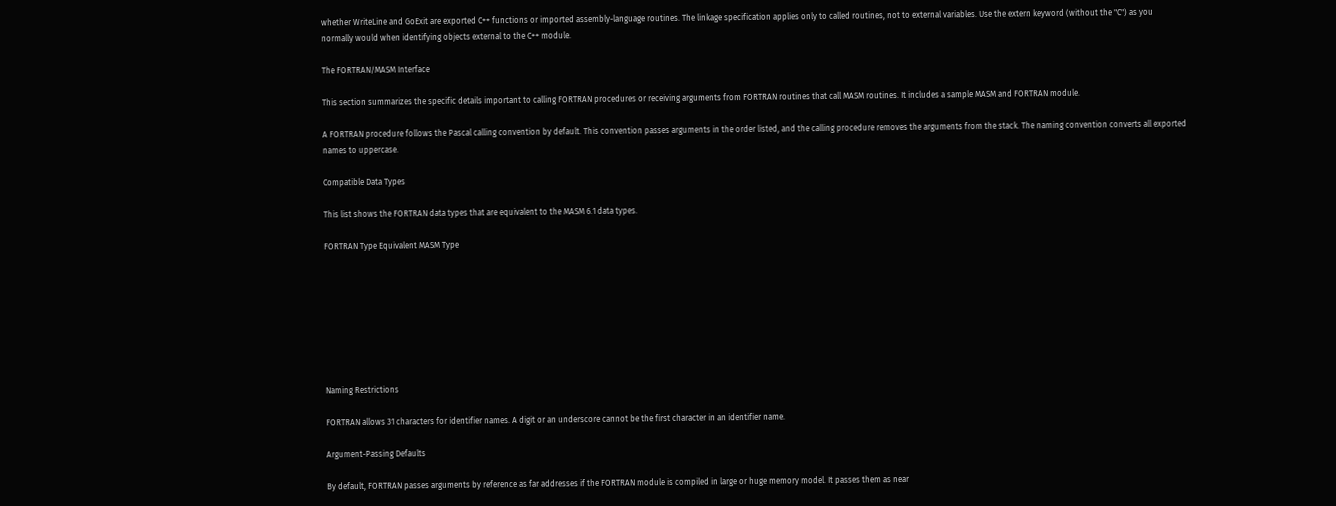whether WriteLine and GoExit are exported C++ functions or imported assembly-language routines. The linkage specification applies only to called routines, not to external variables. Use the extern keyword (without the "C") as you normally would when identifying objects external to the C++ module.

The FORTRAN/MASM Interface

This section summarizes the specific details important to calling FORTRAN procedures or receiving arguments from FORTRAN routines that call MASM routines. It includes a sample MASM and FORTRAN module.

A FORTRAN procedure follows the Pascal calling convention by default. This convention passes arguments in the order listed, and the calling procedure removes the arguments from the stack. The naming convention converts all exported names to uppercase.

Compatible Data Types

This list shows the FORTRAN data types that are equivalent to the MASM 6.1 data types.

FORTRAN Type Equivalent MASM Type








Naming Restrictions

FORTRAN allows 31 characters for identifier names. A digit or an underscore cannot be the first character in an identifier name.

Argument-Passing Defaults

By default, FORTRAN passes arguments by reference as far addresses if the FORTRAN module is compiled in large or huge memory model. It passes them as near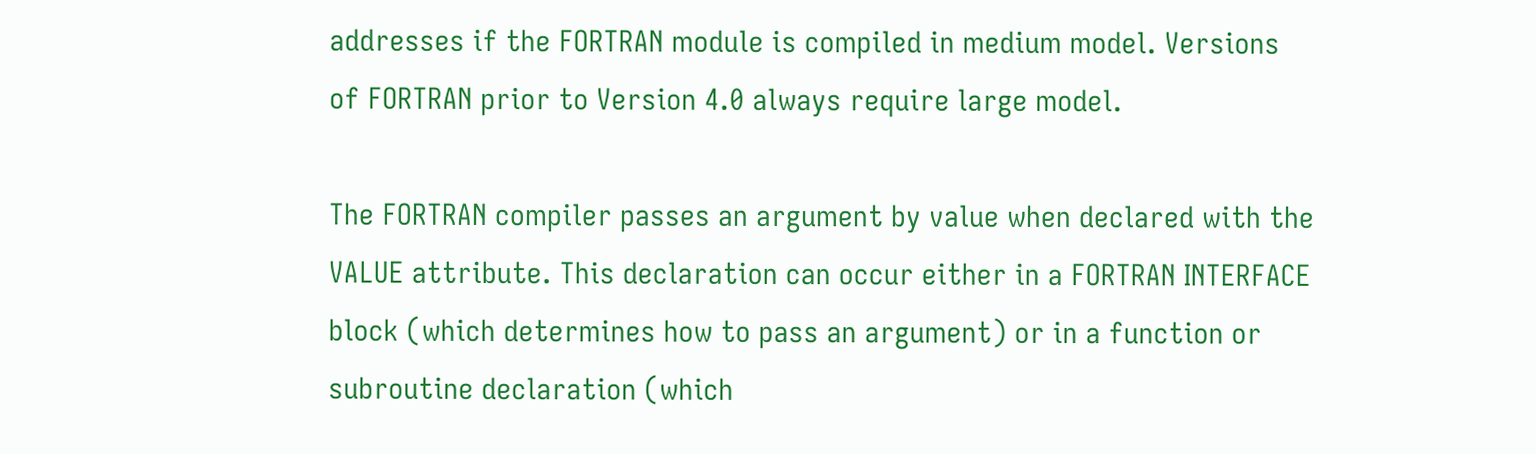addresses if the FORTRAN module is compiled in medium model. Versions of FORTRAN prior to Version 4.0 always require large model.

The FORTRAN compiler passes an argument by value when declared with the VALUE attribute. This declaration can occur either in a FORTRAN INTERFACE block (which determines how to pass an argument) or in a function or subroutine declaration (which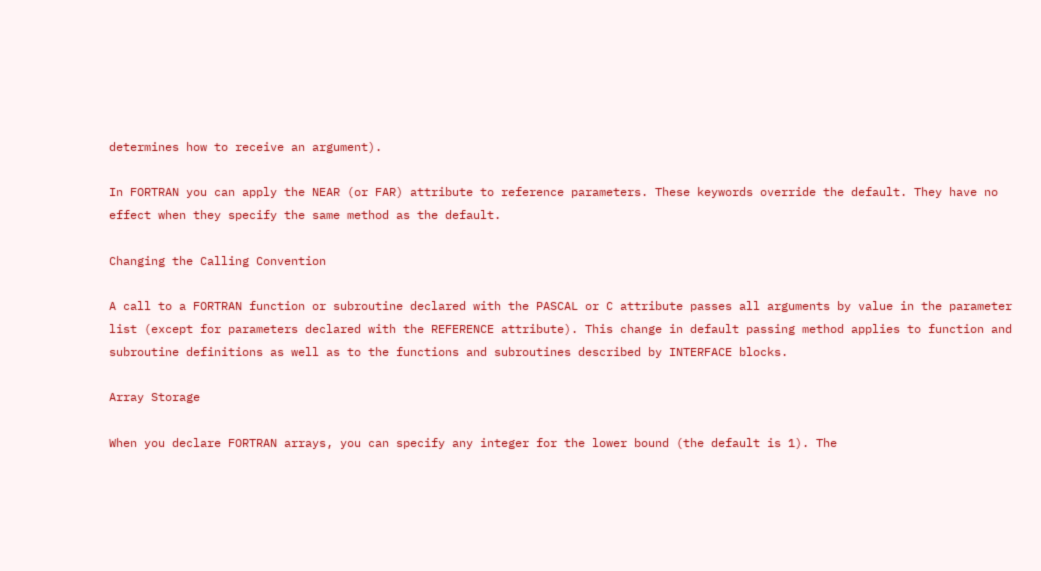determines how to receive an argument).

In FORTRAN you can apply the NEAR (or FAR) attribute to reference parameters. These keywords override the default. They have no effect when they specify the same method as the default.

Changing the Calling Convention

A call to a FORTRAN function or subroutine declared with the PASCAL or C attribute passes all arguments by value in the parameter list (except for parameters declared with the REFERENCE attribute). This change in default passing method applies to function and subroutine definitions as well as to the functions and subroutines described by INTERFACE blocks.

Array Storage

When you declare FORTRAN arrays, you can specify any integer for the lower bound (the default is 1). The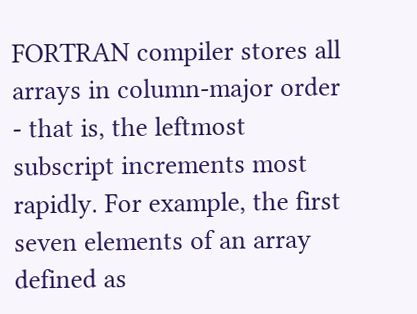FORTRAN compiler stores all arrays in column-major order - that is, the leftmost subscript increments most rapidly. For example, the first seven elements of an array defined as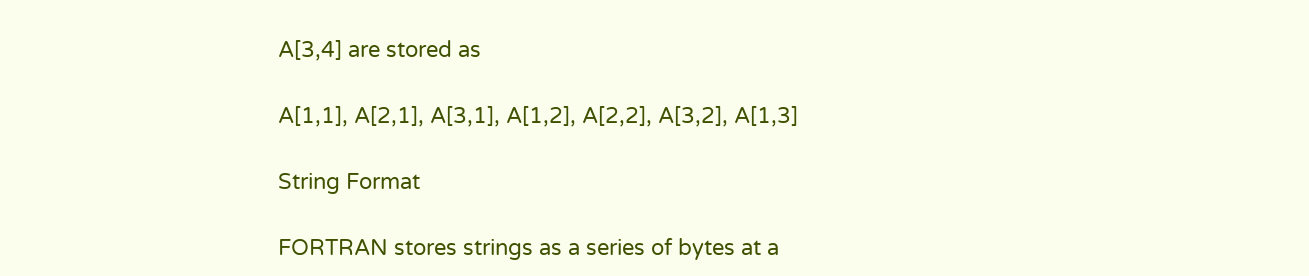A[3,4] are stored as

A[1,1], A[2,1], A[3,1], A[1,2], A[2,2], A[3,2], A[1,3]

String Format

FORTRAN stores strings as a series of bytes at a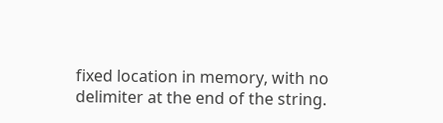fixed location in memory, with no delimiter at the end of the string.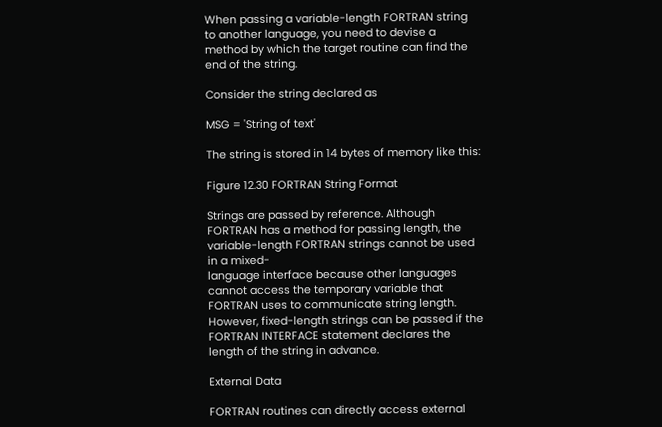When passing a variable-length FORTRAN string to another language, you need to devise a method by which the target routine can find the end of the string.

Consider the string declared as

MSG = 'String of text'

The string is stored in 14 bytes of memory like this:

Figure 12.30 FORTRAN String Format

Strings are passed by reference. Although FORTRAN has a method for passing length, the variable-length FORTRAN strings cannot be used in a mixed-
language interface because other languages cannot access the temporary variable that FORTRAN uses to communicate string length. However, fixed-length strings can be passed if the FORTRAN INTERFACE statement declares the length of the string in advance.

External Data

FORTRAN routines can directly access external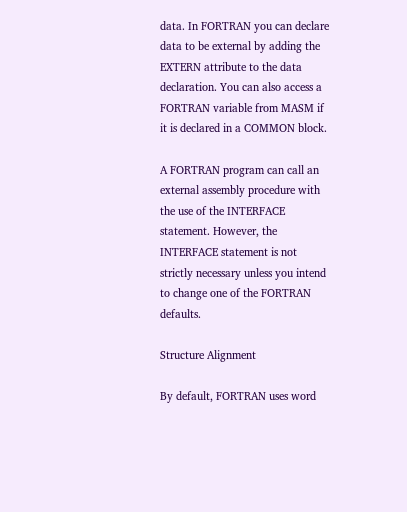data. In FORTRAN you can declare data to be external by adding the EXTERN attribute to the data declaration. You can also access a FORTRAN variable from MASM if it is declared in a COMMON block.

A FORTRAN program can call an external assembly procedure with the use of the INTERFACE statement. However, the INTERFACE statement is not strictly necessary unless you intend to change one of the FORTRAN defaults.

Structure Alignment

By default, FORTRAN uses word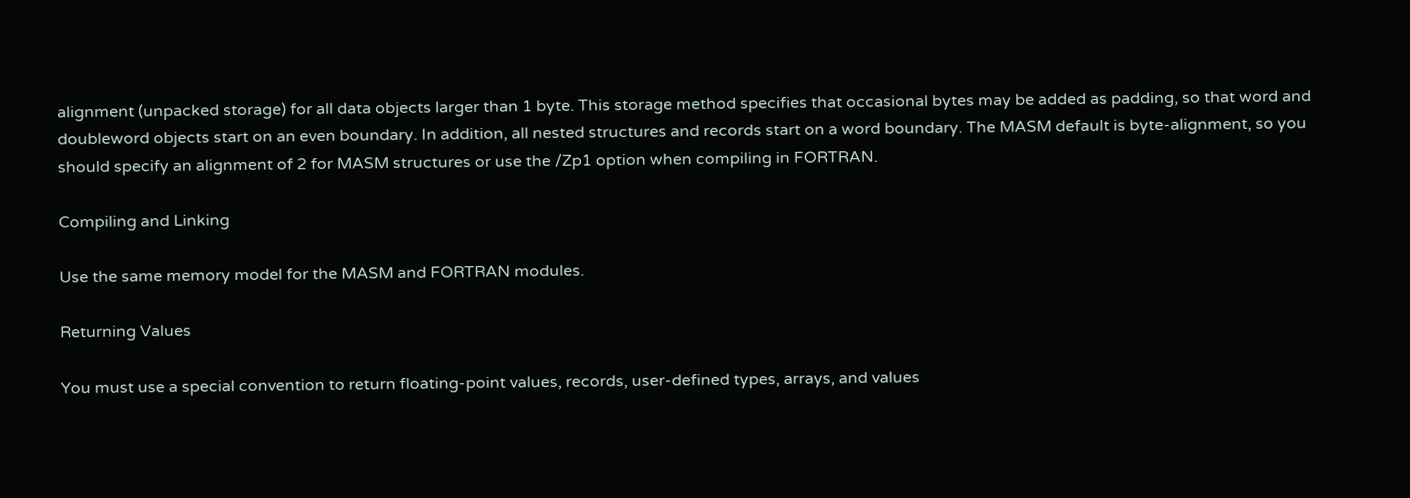alignment (unpacked storage) for all data objects larger than 1 byte. This storage method specifies that occasional bytes may be added as padding, so that word and doubleword objects start on an even boundary. In addition, all nested structures and records start on a word boundary. The MASM default is byte-alignment, so you should specify an alignment of 2 for MASM structures or use the /Zp1 option when compiling in FORTRAN.

Compiling and Linking

Use the same memory model for the MASM and FORTRAN modules.

Returning Values

You must use a special convention to return floating-point values, records, user-defined types, arrays, and values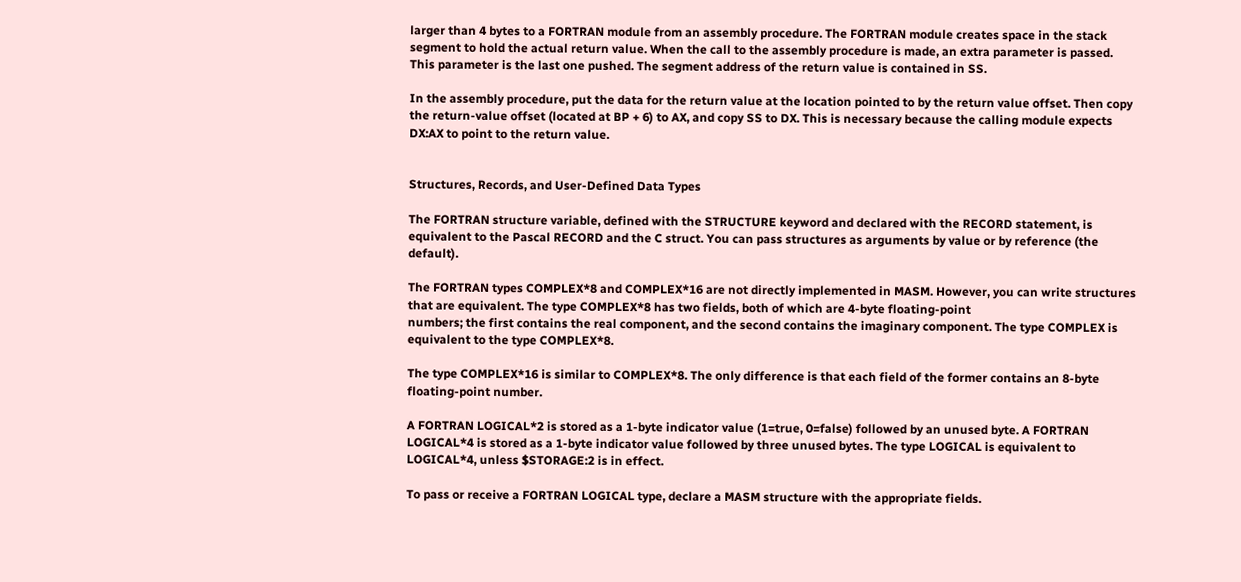larger than 4 bytes to a FORTRAN module from an assembly procedure. The FORTRAN module creates space in the stack segment to hold the actual return value. When the call to the assembly procedure is made, an extra parameter is passed. This parameter is the last one pushed. The segment address of the return value is contained in SS.

In the assembly procedure, put the data for the return value at the location pointed to by the return value offset. Then copy the return-value offset (located at BP + 6) to AX, and copy SS to DX. This is necessary because the calling module expects DX:AX to point to the return value.


Structures, Records, and User-Defined Data Types

The FORTRAN structure variable, defined with the STRUCTURE keyword and declared with the RECORD statement, is equivalent to the Pascal RECORD and the C struct. You can pass structures as arguments by value or by reference (the default).

The FORTRAN types COMPLEX*8 and COMPLEX*16 are not directly implemented in MASM. However, you can write structures that are equivalent. The type COMPLEX*8 has two fields, both of which are 4-byte floating-point
numbers; the first contains the real component, and the second contains the imaginary component. The type COMPLEX is equivalent to the type COMPLEX*8.

The type COMPLEX*16 is similar to COMPLEX*8. The only difference is that each field of the former contains an 8-byte floating-point number.

A FORTRAN LOGICAL*2 is stored as a 1-byte indicator value (1=true, 0=false) followed by an unused byte. A FORTRAN LOGICAL*4 is stored as a 1-byte indicator value followed by three unused bytes. The type LOGICAL is equivalent to LOGICAL*4, unless $STORAGE:2 is in effect.

To pass or receive a FORTRAN LOGICAL type, declare a MASM structure with the appropriate fields.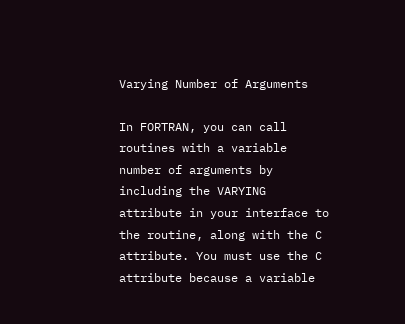Varying Number of Arguments

In FORTRAN, you can call routines with a variable number of arguments by including the VARYING attribute in your interface to the routine, along with the C attribute. You must use the C attribute because a variable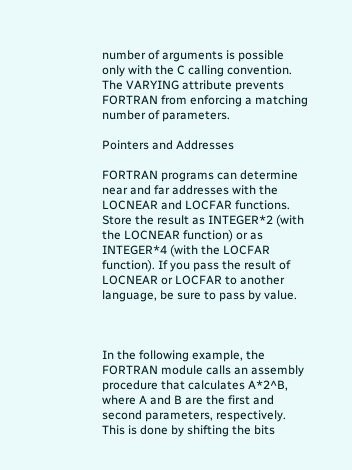number of arguments is possible only with the C calling convention. The VARYING attribute prevents FORTRAN from enforcing a matching number of parameters.

Pointers and Addresses

FORTRAN programs can determine near and far addresses with the LOCNEAR and LOCFAR functions. Store the result as INTEGER*2 (with the LOCNEAR function) or as INTEGER*4 (with the LOCFAR function). If you pass the result of LOCNEAR or LOCFAR to another language, be sure to pass by value.



In the following example, the FORTRAN module calls an assembly procedure that calculates A*2^B, where A and B are the first and second parameters, respectively. This is done by shifting the bits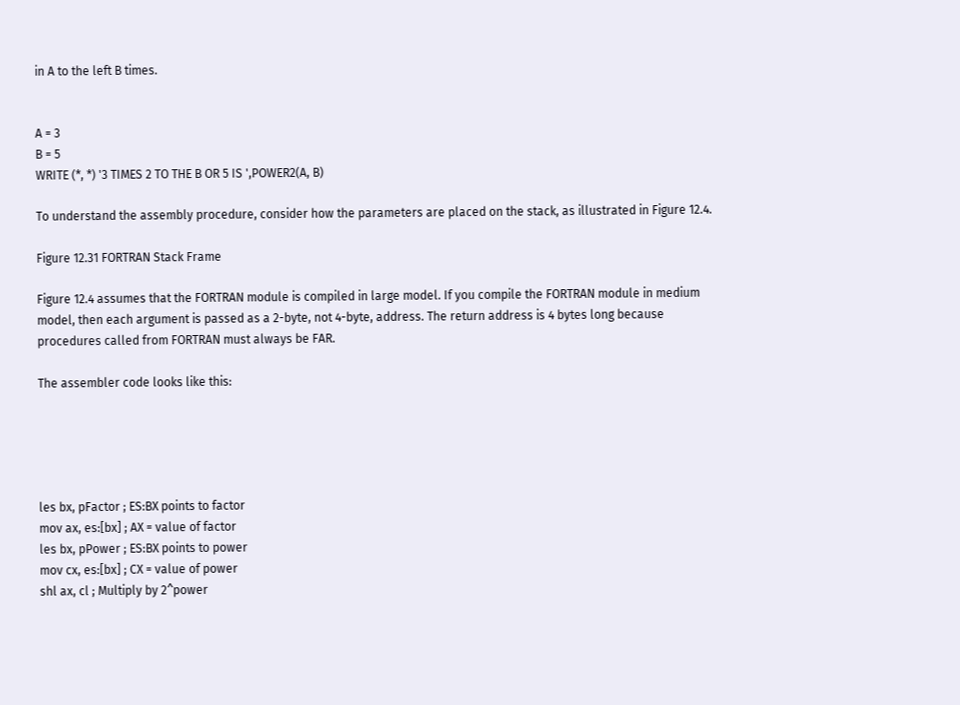in A to the left B times.


A = 3
B = 5
WRITE (*, *) '3 TIMES 2 TO THE B OR 5 IS ',POWER2(A, B)

To understand the assembly procedure, consider how the parameters are placed on the stack, as illustrated in Figure 12.4.

Figure 12.31 FORTRAN Stack Frame

Figure 12.4 assumes that the FORTRAN module is compiled in large model. If you compile the FORTRAN module in medium model, then each argument is passed as a 2-byte, not 4-byte, address. The return address is 4 bytes long because procedures called from FORTRAN must always be FAR.

The assembler code looks like this:





les bx, pFactor ; ES:BX points to factor
mov ax, es:[bx] ; AX = value of factor
les bx, pPower ; ES:BX points to power
mov cx, es:[bx] ; CX = value of power
shl ax, cl ; Multiply by 2^power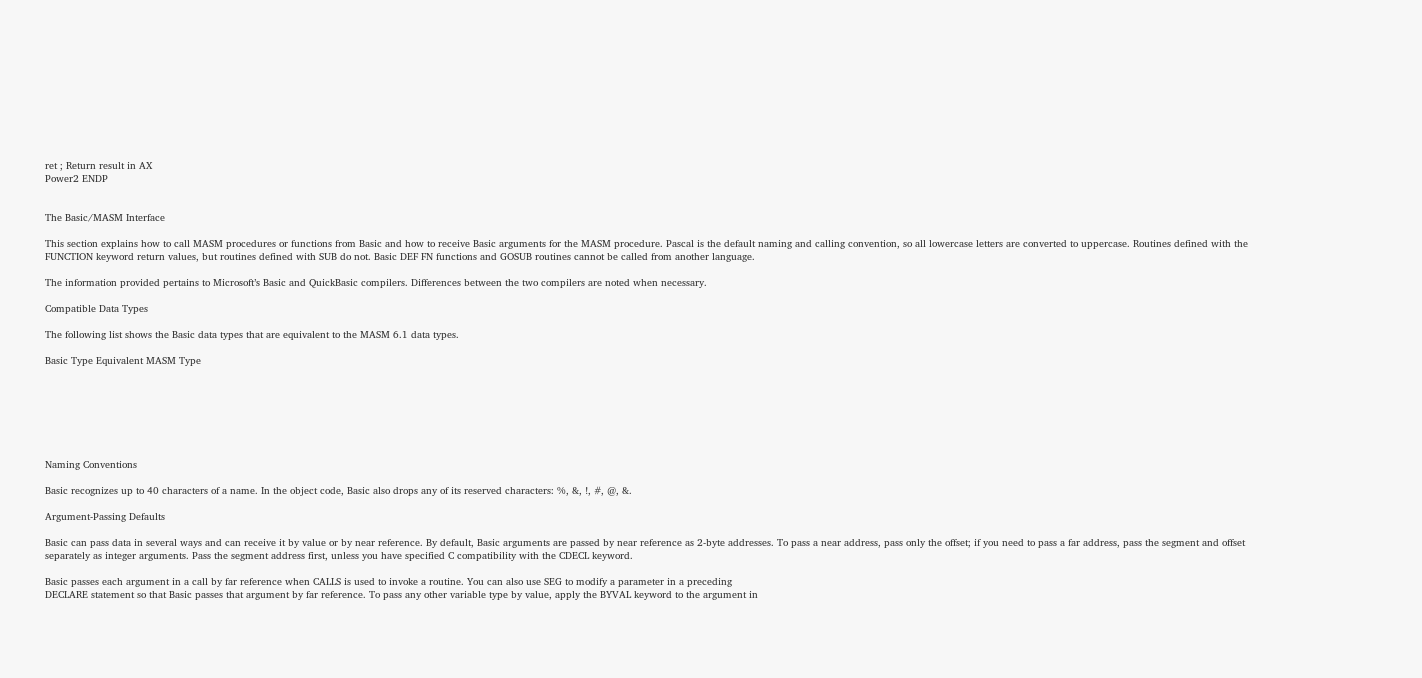ret ; Return result in AX
Power2 ENDP


The Basic/MASM Interface

This section explains how to call MASM procedures or functions from Basic and how to receive Basic arguments for the MASM procedure. Pascal is the default naming and calling convention, so all lowercase letters are converted to uppercase. Routines defined with the FUNCTION keyword return values, but routines defined with SUB do not. Basic DEF FN functions and GOSUB routines cannot be called from another language.

The information provided pertains to Microsoft’s Basic and QuickBasic compilers. Differences between the two compilers are noted when necessary.

Compatible Data Types

The following list shows the Basic data types that are equivalent to the MASM 6.1 data types.

Basic Type Equivalent MASM Type







Naming Conventions

Basic recognizes up to 40 characters of a name. In the object code, Basic also drops any of its reserved characters: %, &, !, #, @, &.

Argument-Passing Defaults

Basic can pass data in several ways and can receive it by value or by near reference. By default, Basic arguments are passed by near reference as 2-byte addresses. To pass a near address, pass only the offset; if you need to pass a far address, pass the segment and offset separately as integer arguments. Pass the segment address first, unless you have specified C compatibility with the CDECL keyword.

Basic passes each argument in a call by far reference when CALLS is used to invoke a routine. You can also use SEG to modify a parameter in a preceding
DECLARE statement so that Basic passes that argument by far reference. To pass any other variable type by value, apply the BYVAL keyword to the argument in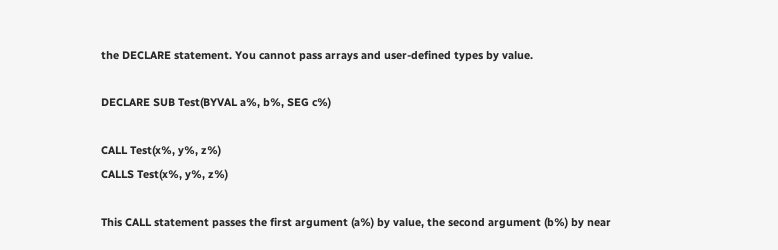the DECLARE statement. You cannot pass arrays and user-defined types by value.

DECLARE SUB Test(BYVAL a%, b%, SEG c%)

CALL Test(x%, y%, z%)
CALLS Test(x%, y%, z%)

This CALL statement passes the first argument (a%) by value, the second argument (b%) by near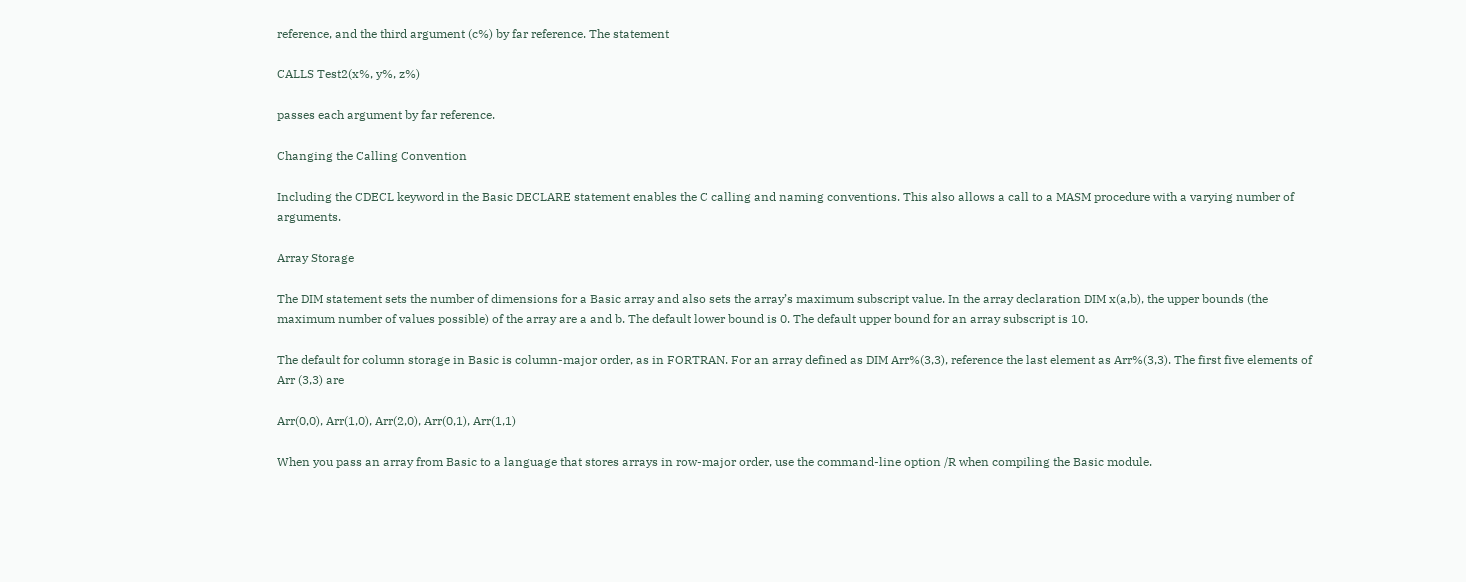reference, and the third argument (c%) by far reference. The statement

CALLS Test2(x%, y%, z%)

passes each argument by far reference.

Changing the Calling Convention

Including the CDECL keyword in the Basic DECLARE statement enables the C calling and naming conventions. This also allows a call to a MASM procedure with a varying number of arguments.

Array Storage

The DIM statement sets the number of dimensions for a Basic array and also sets the array’s maximum subscript value. In the array declaration DIM x(a,b), the upper bounds (the maximum number of values possible) of the array are a and b. The default lower bound is 0. The default upper bound for an array subscript is 10.

The default for column storage in Basic is column-major order, as in FORTRAN. For an array defined as DIM Arr%(3,3), reference the last element as Arr%(3,3). The first five elements of Arr (3,3) are

Arr(0,0), Arr(1,0), Arr(2,0), Arr(0,1), Arr(1,1)

When you pass an array from Basic to a language that stores arrays in row-major order, use the command-line option /R when compiling the Basic module.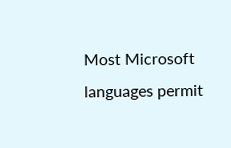Most Microsoft languages permit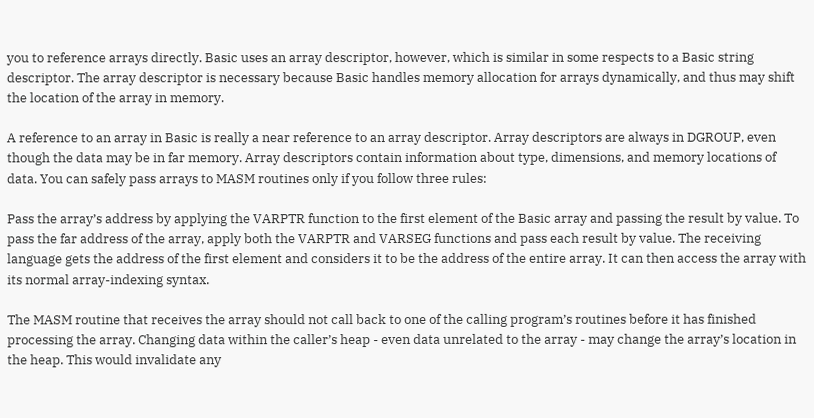you to reference arrays directly. Basic uses an array descriptor, however, which is similar in some respects to a Basic string descriptor. The array descriptor is necessary because Basic handles memory allocation for arrays dynamically, and thus may shift the location of the array in memory.

A reference to an array in Basic is really a near reference to an array descriptor. Array descriptors are always in DGROUP, even though the data may be in far memory. Array descriptors contain information about type, dimensions, and memory locations of data. You can safely pass arrays to MASM routines only if you follow three rules:

Pass the array’s address by applying the VARPTR function to the first element of the Basic array and passing the result by value. To pass the far address of the array, apply both the VARPTR and VARSEG functions and pass each result by value. The receiving language gets the address of the first element and considers it to be the address of the entire array. It can then access the array with its normal array-indexing syntax.

The MASM routine that receives the array should not call back to one of the calling program’s routines before it has finished processing the array. Changing data within the caller’s heap - even data unrelated to the array - may change the array’s location in the heap. This would invalidate any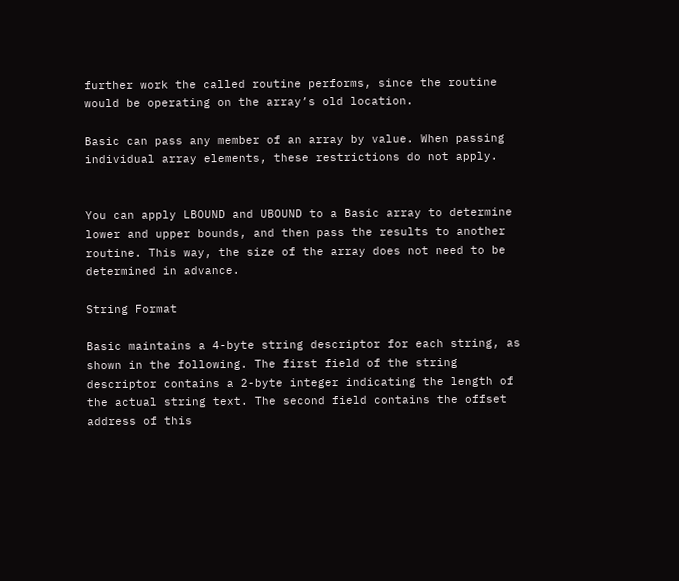further work the called routine performs, since the routine would be operating on the array’s old location.

Basic can pass any member of an array by value. When passing individual array elements, these restrictions do not apply.


You can apply LBOUND and UBOUND to a Basic array to determine lower and upper bounds, and then pass the results to another routine. This way, the size of the array does not need to be determined in advance.

String Format

Basic maintains a 4-byte string descriptor for each string, as shown in the following. The first field of the string descriptor contains a 2-byte integer indicating the length of the actual string text. The second field contains the offset address of this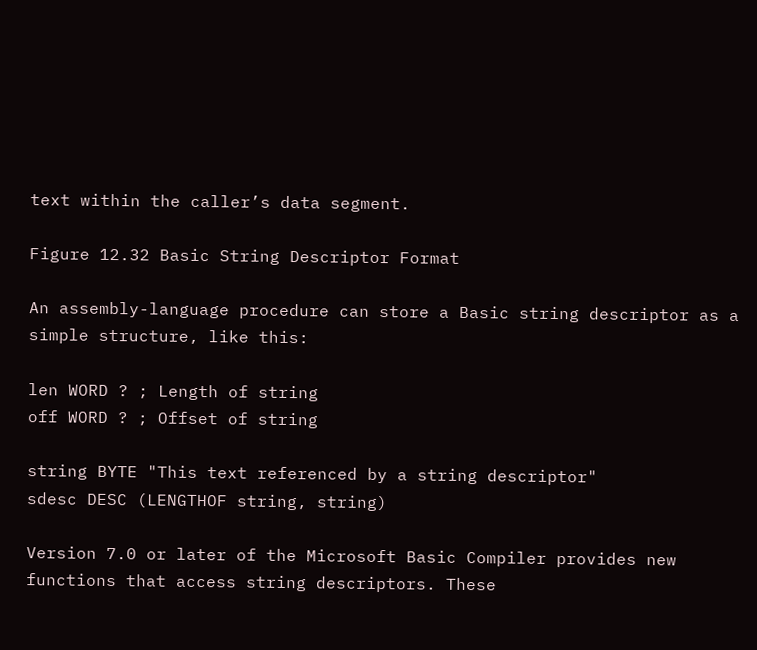text within the caller’s data segment.

Figure 12.32 Basic String Descriptor Format

An assembly-language procedure can store a Basic string descriptor as a simple structure, like this:

len WORD ? ; Length of string
off WORD ? ; Offset of string

string BYTE "This text referenced by a string descriptor"
sdesc DESC (LENGTHOF string, string)

Version 7.0 or later of the Microsoft Basic Compiler provides new functions that access string descriptors. These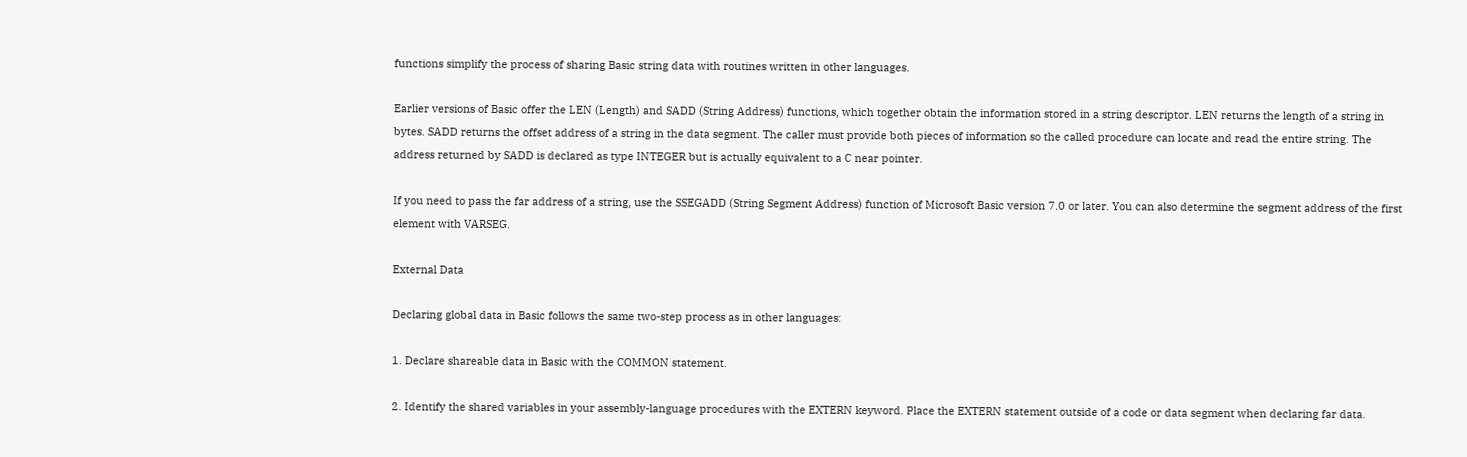functions simplify the process of sharing Basic string data with routines written in other languages.

Earlier versions of Basic offer the LEN (Length) and SADD (String Address) functions, which together obtain the information stored in a string descriptor. LEN returns the length of a string in bytes. SADD returns the offset address of a string in the data segment. The caller must provide both pieces of information so the called procedure can locate and read the entire string. The address returned by SADD is declared as type INTEGER but is actually equivalent to a C near pointer.

If you need to pass the far address of a string, use the SSEGADD (String Segment Address) function of Microsoft Basic version 7.0 or later. You can also determine the segment address of the first element with VARSEG.

External Data

Declaring global data in Basic follows the same two-step process as in other languages:

1. Declare shareable data in Basic with the COMMON statement.

2. Identify the shared variables in your assembly-language procedures with the EXTERN keyword. Place the EXTERN statement outside of a code or data segment when declaring far data.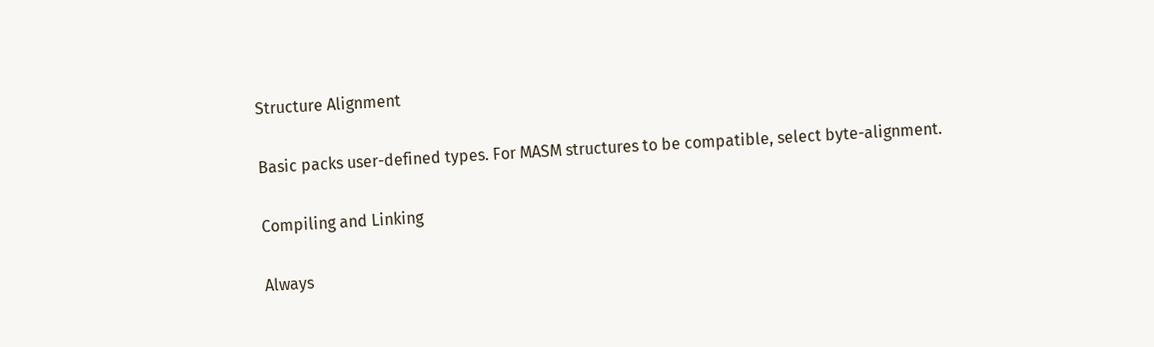Structure Alignment

Basic packs user-defined types. For MASM structures to be compatible, select byte-alignment.

Compiling and Linking

Always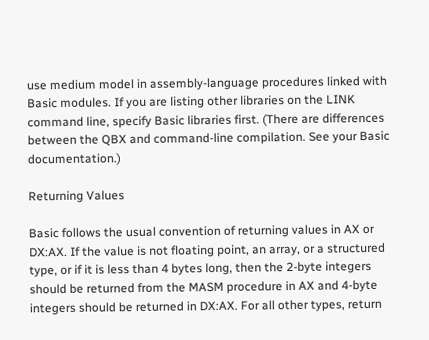use medium model in assembly-language procedures linked with Basic modules. If you are listing other libraries on the LINK command line, specify Basic libraries first. (There are differences between the QBX and command-line compilation. See your Basic documentation.)

Returning Values

Basic follows the usual convention of returning values in AX or DX:AX. If the value is not floating point, an array, or a structured type, or if it is less than 4 bytes long, then the 2-byte integers should be returned from the MASM procedure in AX and 4-byte integers should be returned in DX:AX. For all other types, return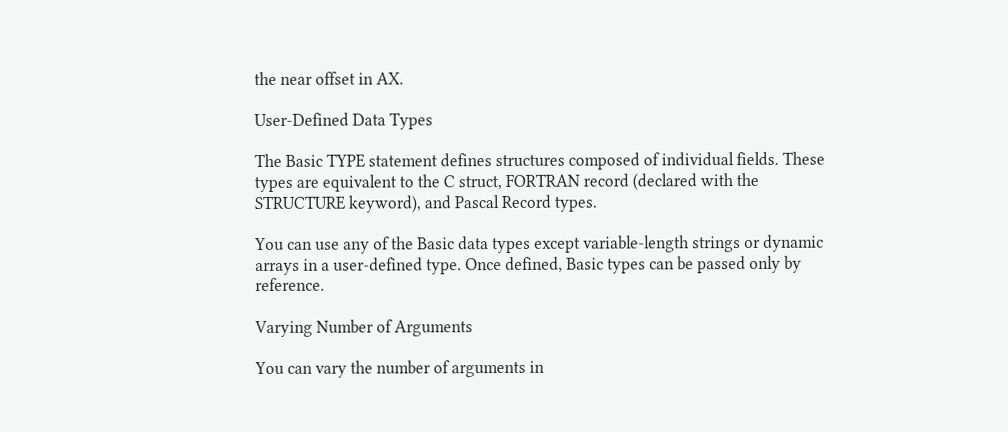the near offset in AX.

User-Defined Data Types

The Basic TYPE statement defines structures composed of individual fields. These types are equivalent to the C struct, FORTRAN record (declared with the STRUCTURE keyword), and Pascal Record types.

You can use any of the Basic data types except variable-length strings or dynamic arrays in a user-defined type. Once defined, Basic types can be passed only by reference.

Varying Number of Arguments

You can vary the number of arguments in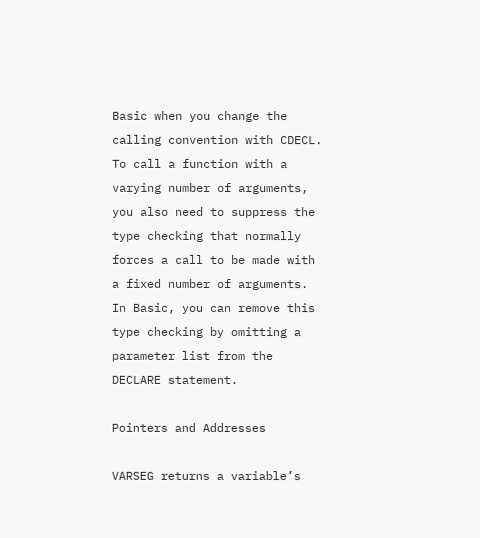Basic when you change the calling convention with CDECL. To call a function with a varying number of arguments, you also need to suppress the type checking that normally forces a call to be made with a fixed number of arguments. In Basic, you can remove this type checking by omitting a parameter list from the DECLARE statement.

Pointers and Addresses

VARSEG returns a variable’s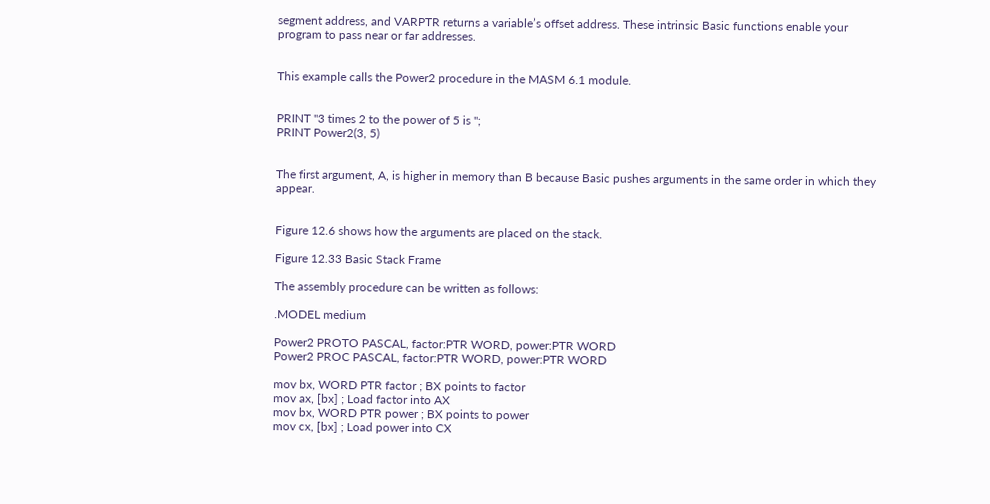segment address, and VARPTR returns a variable’s offset address. These intrinsic Basic functions enable your program to pass near or far addresses.


This example calls the Power2 procedure in the MASM 6.1 module.


PRINT "3 times 2 to the power of 5 is ";
PRINT Power2(3, 5)


The first argument, A, is higher in memory than B because Basic pushes arguments in the same order in which they appear.


Figure 12.6 shows how the arguments are placed on the stack.

Figure 12.33 Basic Stack Frame

The assembly procedure can be written as follows:

.MODEL medium

Power2 PROTO PASCAL, factor:PTR WORD, power:PTR WORD
Power2 PROC PASCAL, factor:PTR WORD, power:PTR WORD

mov bx, WORD PTR factor ; BX points to factor
mov ax, [bx] ; Load factor into AX
mov bx, WORD PTR power ; BX points to power
mov cx, [bx] ; Load power into CX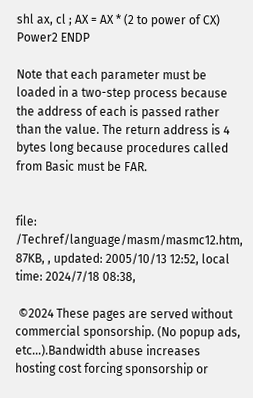shl ax, cl ; AX = AX * (2 to power of CX)
Power2 ENDP

Note that each parameter must be loaded in a two-step process because the address of each is passed rather than the value. The return address is 4 bytes long because procedures called from Basic must be FAR.


file: /Techref/language/masm/masmc12.htm, 87KB, , updated: 2005/10/13 12:52, local time: 2024/7/18 08:38,

 ©2024 These pages are served without commercial sponsorship. (No popup ads, etc...).Bandwidth abuse increases hosting cost forcing sponsorship or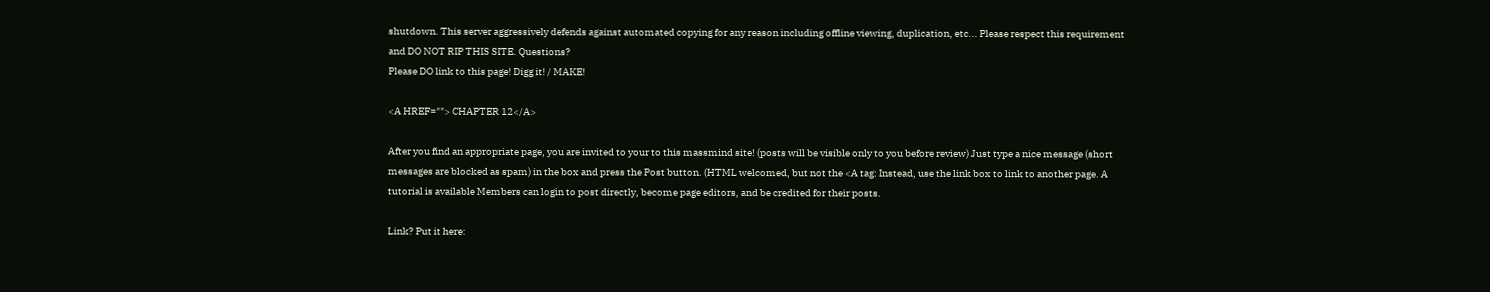shutdown. This server aggressively defends against automated copying for any reason including offline viewing, duplication, etc... Please respect this requirement and DO NOT RIP THIS SITE. Questions?
Please DO link to this page! Digg it! / MAKE!

<A HREF=""> CHAPTER 12</A>

After you find an appropriate page, you are invited to your to this massmind site! (posts will be visible only to you before review) Just type a nice message (short messages are blocked as spam) in the box and press the Post button. (HTML welcomed, but not the <A tag: Instead, use the link box to link to another page. A tutorial is available Members can login to post directly, become page editors, and be credited for their posts.

Link? Put it here: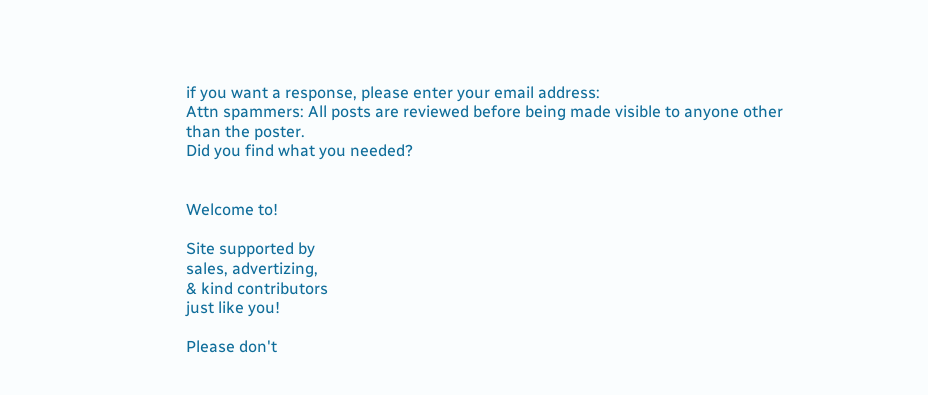if you want a response, please enter your email address:
Attn spammers: All posts are reviewed before being made visible to anyone other than the poster.
Did you find what you needed?


Welcome to!

Site supported by
sales, advertizing,
& kind contributors
just like you!

Please don't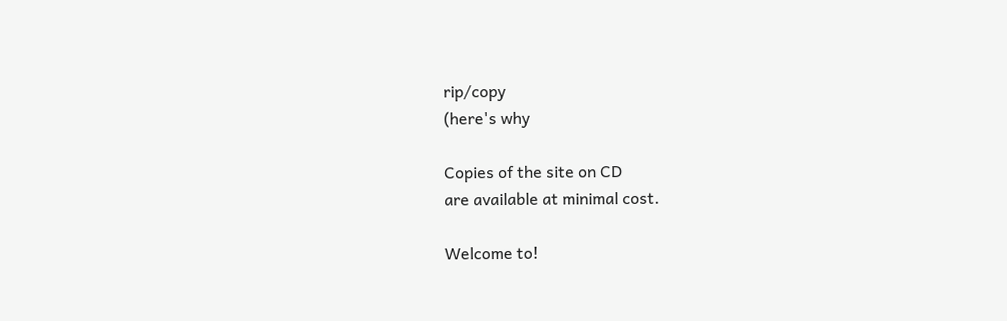rip/copy
(here's why

Copies of the site on CD
are available at minimal cost.

Welcome to!